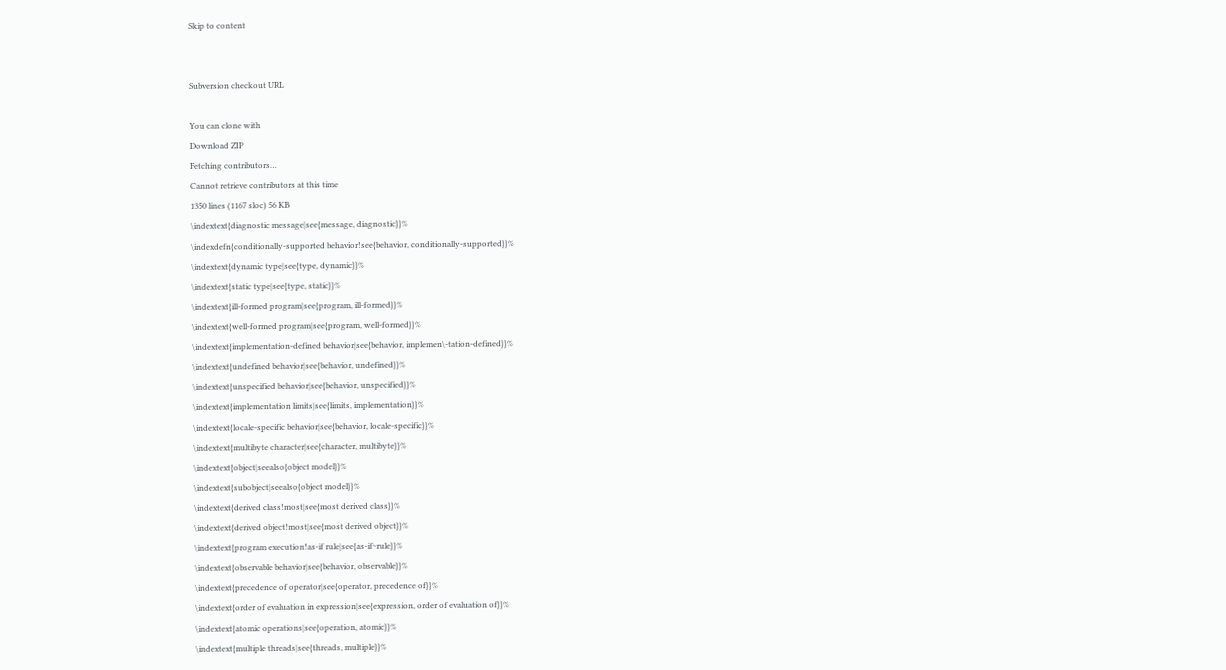Skip to content


Subversion checkout URL

You can clone with
Download ZIP
Fetching contributors…
Cannot retrieve contributors at this time
1350 lines (1167 sloc) 56 KB
\indextext{diagnostic message|see{message, diagnostic}}%
\indexdefn{conditionally-supported behavior!see{behavior, conditionally-supported}}%
\indextext{dynamic type|see{type, dynamic}}%
\indextext{static type|see{type, static}}%
\indextext{ill-formed program|see{program, ill-formed}}%
\indextext{well-formed program|see{program, well-formed}}%
\indextext{implementation-defined behavior|see{behavior, implemen\-tation-defined}}%
\indextext{undefined behavior|see{behavior, undefined}}%
\indextext{unspecified behavior|see{behavior, unspecified}}%
\indextext{implementation limits|see{limits, implementation}}%
\indextext{locale-specific behavior|see{behavior, locale-specific}}%
\indextext{multibyte character|see{character, multibyte}}%
\indextext{object|seealso{object model}}%
\indextext{subobject|seealso{object model}}%
\indextext{derived class!most|see{most derived class}}%
\indextext{derived object!most|see{most derived object}}%
\indextext{program execution!as-if rule|see{as-if~rule}}%
\indextext{observable behavior|see{behavior, observable}}%
\indextext{precedence of operator|see{operator, precedence of}}%
\indextext{order of evaluation in expression|see{expression, order of evaluation of}}%
\indextext{atomic operations|see{operation, atomic}}%
\indextext{multiple threads|see{threads, multiple}}%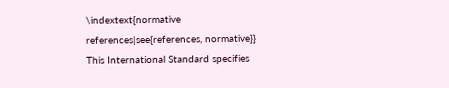\indextext{normative references|see{references, normative}}
This International Standard specifies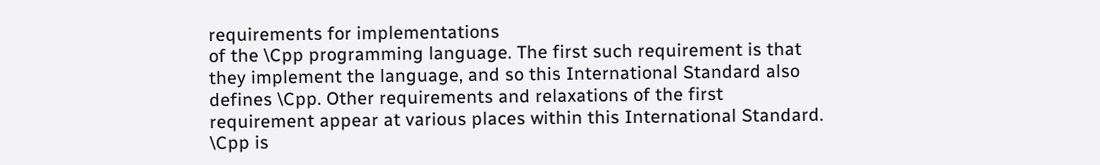requirements for implementations
of the \Cpp programming language. The first such requirement is that
they implement the language, and so this International Standard also
defines \Cpp. Other requirements and relaxations of the first
requirement appear at various places within this International Standard.
\Cpp is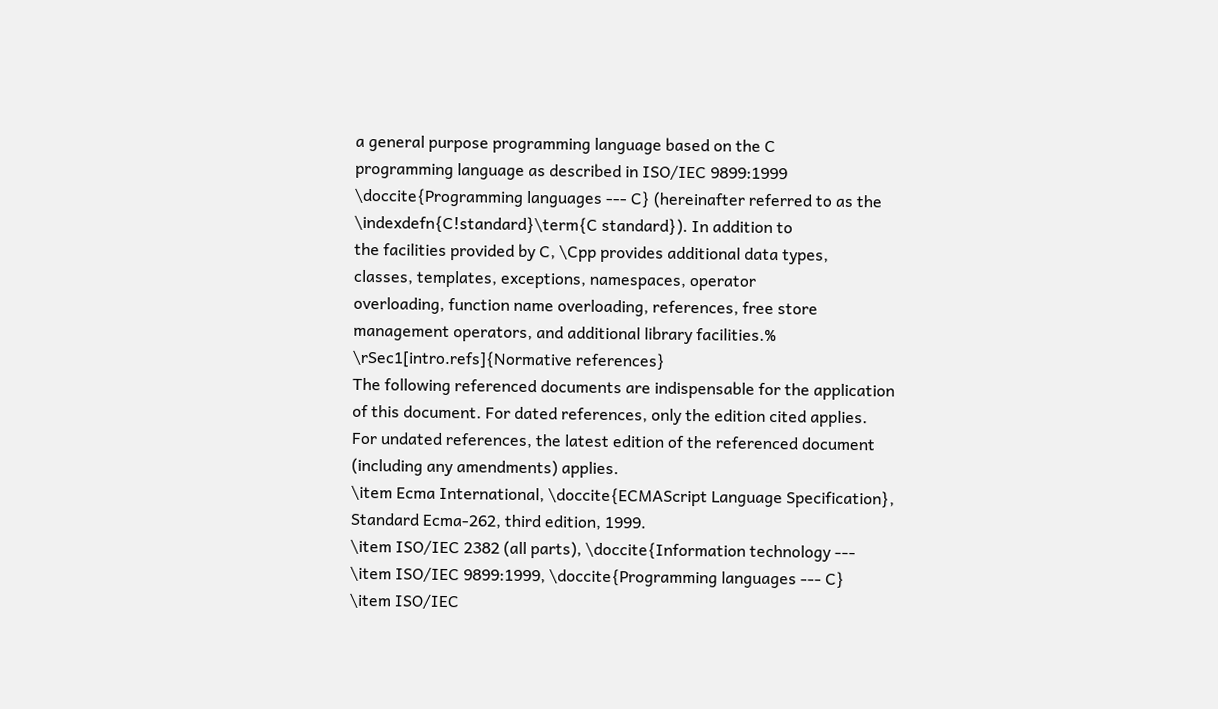a general purpose programming language based on the C
programming language as described in ISO/IEC 9899:1999
\doccite{Programming languages --- C} (hereinafter referred to as the
\indexdefn{C!standard}\term{C standard}). In addition to
the facilities provided by C, \Cpp provides additional data types,
classes, templates, exceptions, namespaces, operator
overloading, function name overloading, references, free store
management operators, and additional library facilities.%
\rSec1[intro.refs]{Normative references}
The following referenced documents are indispensable for the application
of this document. For dated references, only the edition cited applies.
For undated references, the latest edition of the referenced document
(including any amendments) applies.
\item Ecma International, \doccite{ECMAScript Language Specification},
Standard Ecma-262, third edition, 1999.
\item ISO/IEC 2382 (all parts), \doccite{Information technology ---
\item ISO/IEC 9899:1999, \doccite{Programming languages --- C}
\item ISO/IEC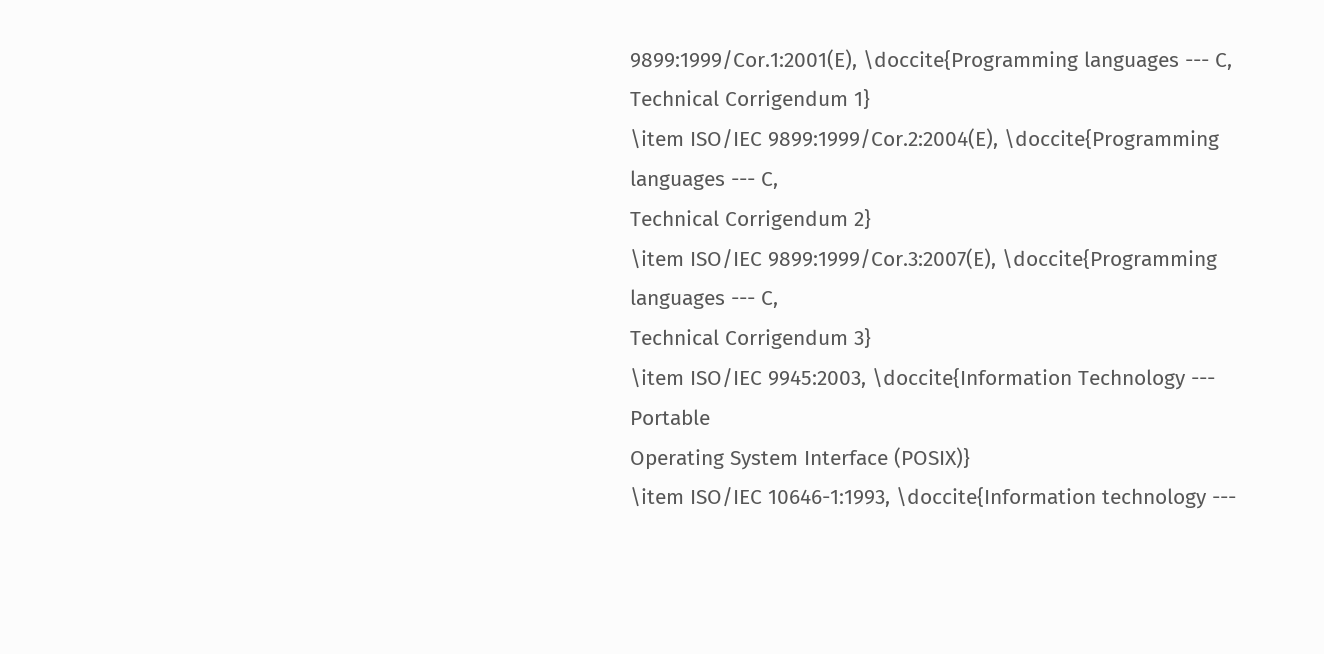9899:1999/Cor.1:2001(E), \doccite{Programming languages --- C,
Technical Corrigendum 1}
\item ISO/IEC 9899:1999/Cor.2:2004(E), \doccite{Programming languages --- C,
Technical Corrigendum 2}
\item ISO/IEC 9899:1999/Cor.3:2007(E), \doccite{Programming languages --- C,
Technical Corrigendum 3}
\item ISO/IEC 9945:2003, \doccite{Information Technology --- Portable
Operating System Interface (POSIX)}
\item ISO/IEC 10646-1:1993, \doccite{Information technology ---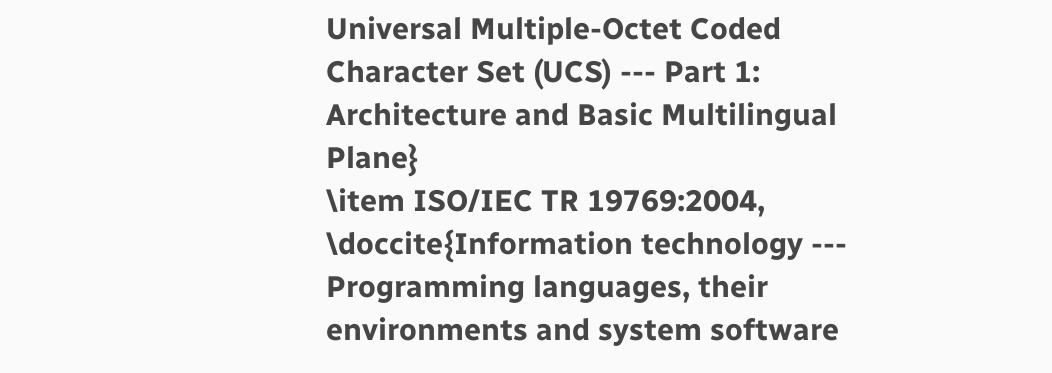Universal Multiple-Octet Coded Character Set (UCS) --- Part 1:
Architecture and Basic Multilingual Plane}
\item ISO/IEC TR 19769:2004, \doccite{Information technology ---
Programming languages, their environments and system software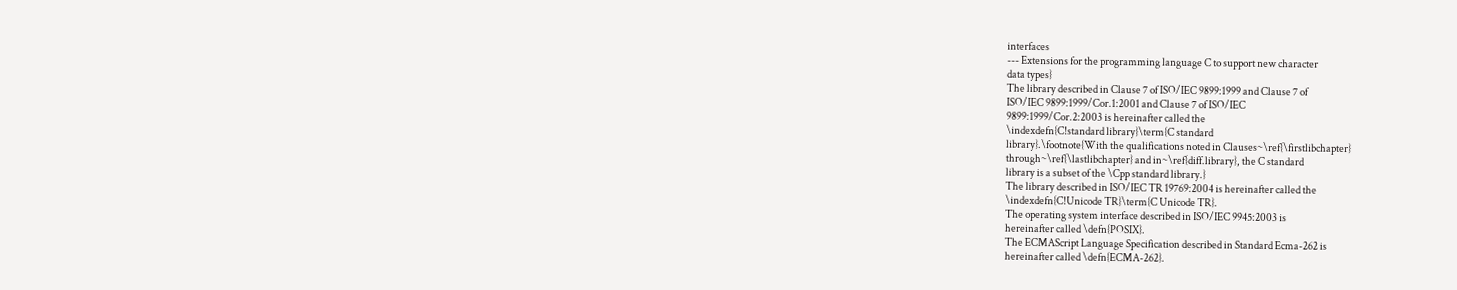interfaces
--- Extensions for the programming language C to support new character
data types}
The library described in Clause 7 of ISO/IEC 9899:1999 and Clause 7 of
ISO/IEC 9899:1999/Cor.1:2001 and Clause 7 of ISO/IEC
9899:1999/Cor.2:2003 is hereinafter called the
\indexdefn{C!standard library}\term{C standard
library}.\footnote{With the qualifications noted in Clauses~\ref{\firstlibchapter}
through~\ref{\lastlibchapter} and in~\ref{diff.library}, the C standard
library is a subset of the \Cpp standard library.}
The library described in ISO/IEC TR 19769:2004 is hereinafter called the
\indexdefn{C!Unicode TR}\term{C Unicode TR}.
The operating system interface described in ISO/IEC 9945:2003 is
hereinafter called \defn{POSIX}.
The ECMAScript Language Specification described in Standard Ecma-262 is
hereinafter called \defn{ECMA-262}.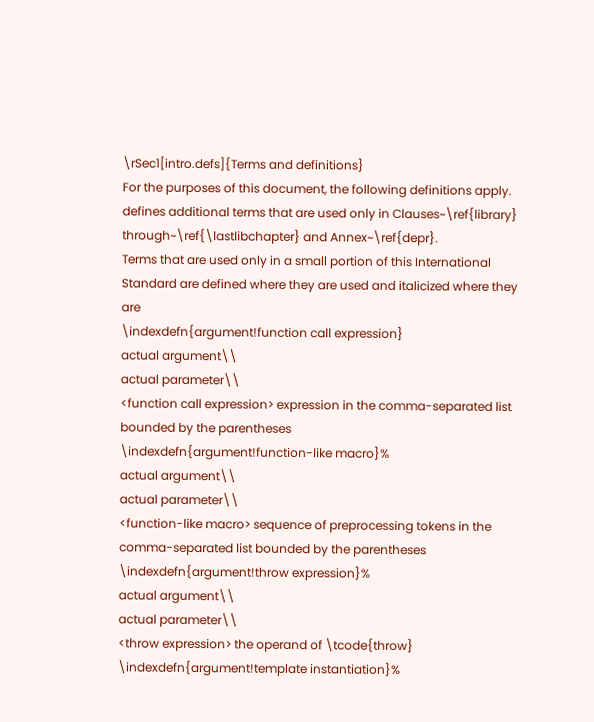\rSec1[intro.defs]{Terms and definitions}
For the purposes of this document, the following definitions apply.
defines additional terms that are used only in Clauses~\ref{library}
through~\ref{\lastlibchapter} and Annex~\ref{depr}.
Terms that are used only in a small portion of this International
Standard are defined where they are used and italicized where they are
\indexdefn{argument!function call expression}
actual argument\\
actual parameter\\
<function call expression> expression in the comma-separated list bounded by the parentheses
\indexdefn{argument!function-like macro}%
actual argument\\
actual parameter\\
<function-like macro> sequence of preprocessing tokens in the
comma-separated list bounded by the parentheses
\indexdefn{argument!throw expression}%
actual argument\\
actual parameter\\
<throw expression> the operand of \tcode{throw}
\indexdefn{argument!template instantiation}%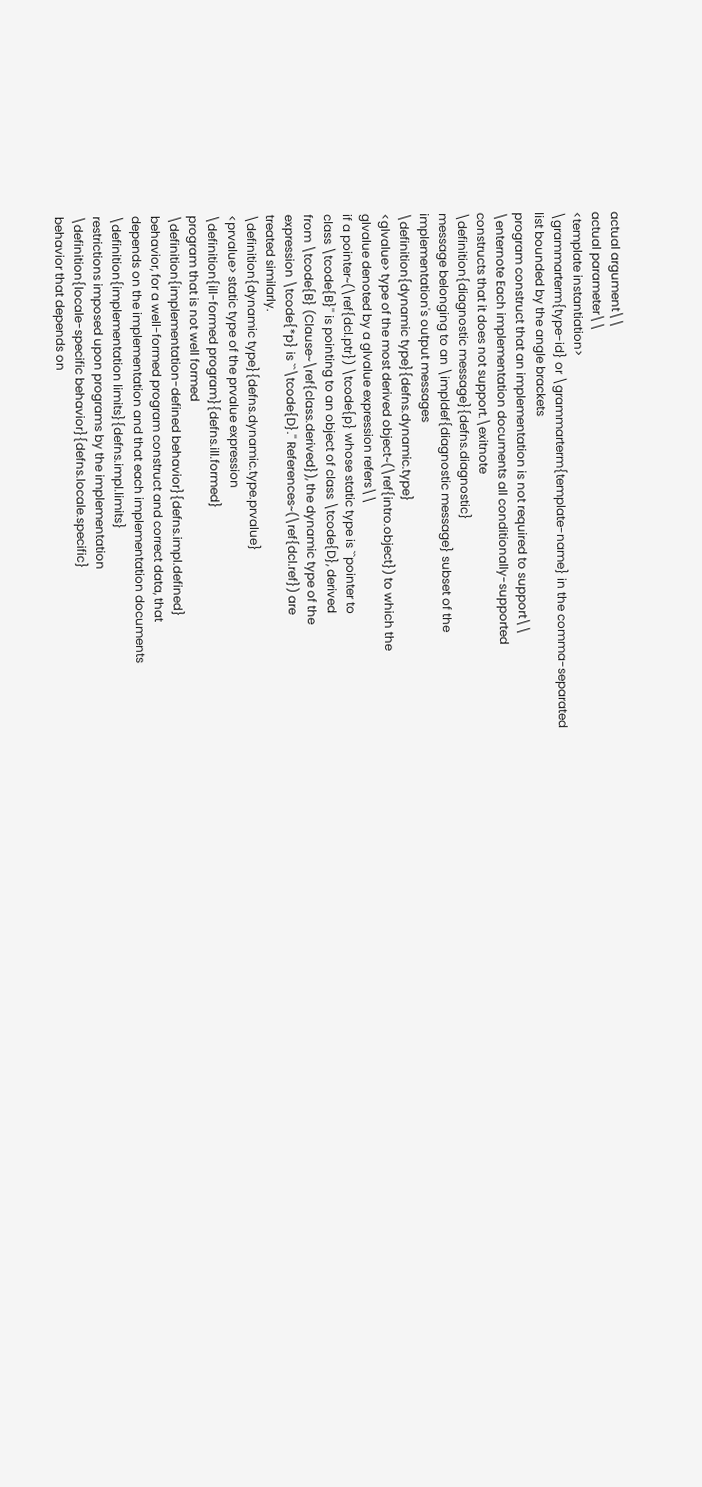actual argument\\
actual parameter\\
<template instantiation>
\grammarterm{type-id} or \grammarterm{template-name} in the comma-separated
list bounded by the angle brackets
program construct that an implementation is not required to support\\
\enternote Each implementation documents all conditionally-supported
constructs that it does not support.\exitnote
\definition{diagnostic message}{defns.diagnostic}
message belonging to an \impldef{diagnostic message} subset of the
implementation's output messages
\definition{dynamic type}{defns.dynamic.type}
<glvalue> type of the most derived object~(\ref{intro.object}) to which the
glvalue denoted by a glvalue expression refers\\
if a pointer~(\ref{dcl.ptr}) \tcode{p} whose static type is ``pointer to
class \tcode{B}'' is pointing to an object of class \tcode{D}, derived
from \tcode{B} (Clause~\ref{class.derived}), the dynamic type of the
expression \tcode{*p} is ``\tcode{D}.'' References~(\ref{dcl.ref}) are
treated similarly.
\definition{dynamic type}{defns.dynamic.type.prvalue}
<prvalue> static type of the prvalue expression
\definition{ill-formed program}{defns.ill.formed}
program that is not well formed
\definition{implementation-defined behavior}{defns.impl.defined}
behavior, for a well-formed program construct and correct data, that
depends on the implementation and that each implementation documents
\definition{implementation limits}{defns.impl.limits}
restrictions imposed upon programs by the implementation
\definition{locale-specific behavior}{defns.locale.specific}
behavior that depends on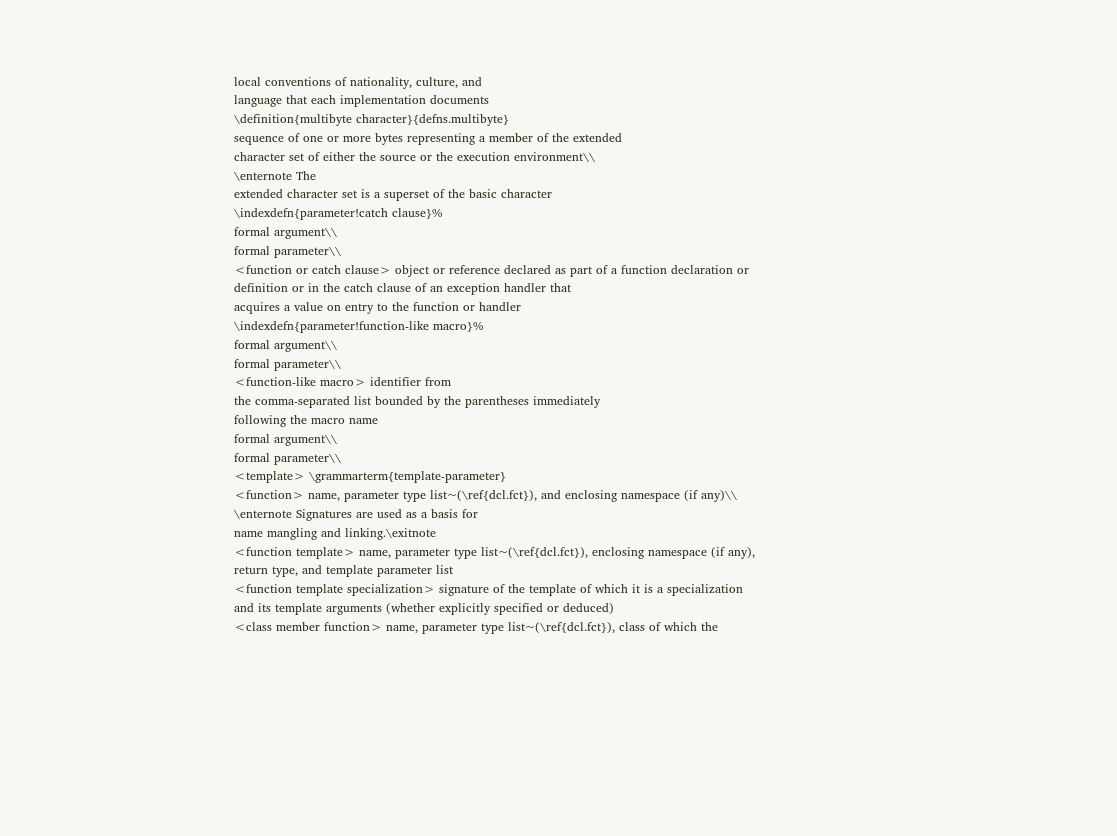local conventions of nationality, culture, and
language that each implementation documents
\definition{multibyte character}{defns.multibyte}
sequence of one or more bytes representing a member of the extended
character set of either the source or the execution environment\\
\enternote The
extended character set is a superset of the basic character
\indexdefn{parameter!catch clause}%
formal argument\\
formal parameter\\
<function or catch clause> object or reference declared as part of a function declaration or
definition or in the catch clause of an exception handler that
acquires a value on entry to the function or handler
\indexdefn{parameter!function-like macro}%
formal argument\\
formal parameter\\
<function-like macro> identifier from
the comma-separated list bounded by the parentheses immediately
following the macro name
formal argument\\
formal parameter\\
<template> \grammarterm{template-parameter}
<function> name, parameter type list~(\ref{dcl.fct}), and enclosing namespace (if any)\\
\enternote Signatures are used as a basis for
name mangling and linking.\exitnote
<function template> name, parameter type list~(\ref{dcl.fct}), enclosing namespace (if any),
return type, and template parameter list
<function template specialization> signature of the template of which it is a specialization
and its template arguments (whether explicitly specified or deduced)
<class member function> name, parameter type list~(\ref{dcl.fct}), class of which the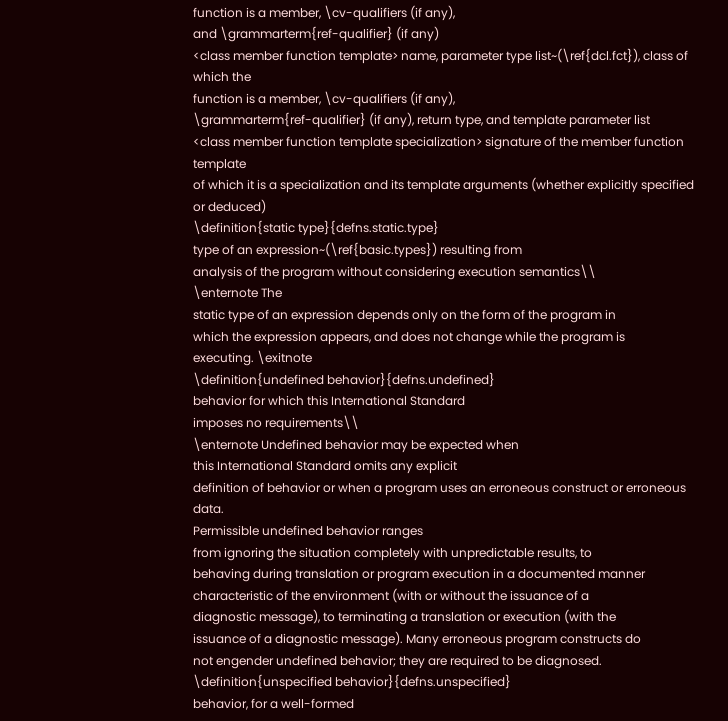function is a member, \cv-qualifiers (if any),
and \grammarterm{ref-qualifier} (if any)
<class member function template> name, parameter type list~(\ref{dcl.fct}), class of which the
function is a member, \cv-qualifiers (if any),
\grammarterm{ref-qualifier} (if any), return type, and template parameter list
<class member function template specialization> signature of the member function template
of which it is a specialization and its template arguments (whether explicitly specified or deduced)
\definition{static type}{defns.static.type}
type of an expression~(\ref{basic.types}) resulting from
analysis of the program without considering execution semantics\\
\enternote The
static type of an expression depends only on the form of the program in
which the expression appears, and does not change while the program is
executing. \exitnote
\definition{undefined behavior}{defns.undefined}
behavior for which this International Standard
imposes no requirements\\
\enternote Undefined behavior may be expected when
this International Standard omits any explicit
definition of behavior or when a program uses an erroneous construct or erroneous data.
Permissible undefined behavior ranges
from ignoring the situation completely with unpredictable results, to
behaving during translation or program execution in a documented manner
characteristic of the environment (with or without the issuance of a
diagnostic message), to terminating a translation or execution (with the
issuance of a diagnostic message). Many erroneous program constructs do
not engender undefined behavior; they are required to be diagnosed.
\definition{unspecified behavior}{defns.unspecified}
behavior, for a well-formed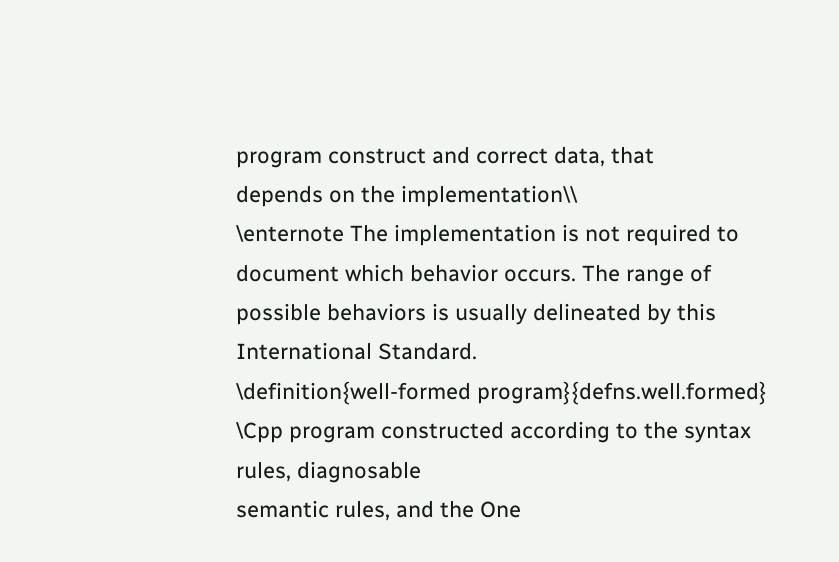program construct and correct data, that
depends on the implementation\\
\enternote The implementation is not required to
document which behavior occurs. The range of
possible behaviors is usually delineated by this International Standard.
\definition{well-formed program}{defns.well.formed}
\Cpp program constructed according to the syntax rules, diagnosable
semantic rules, and the One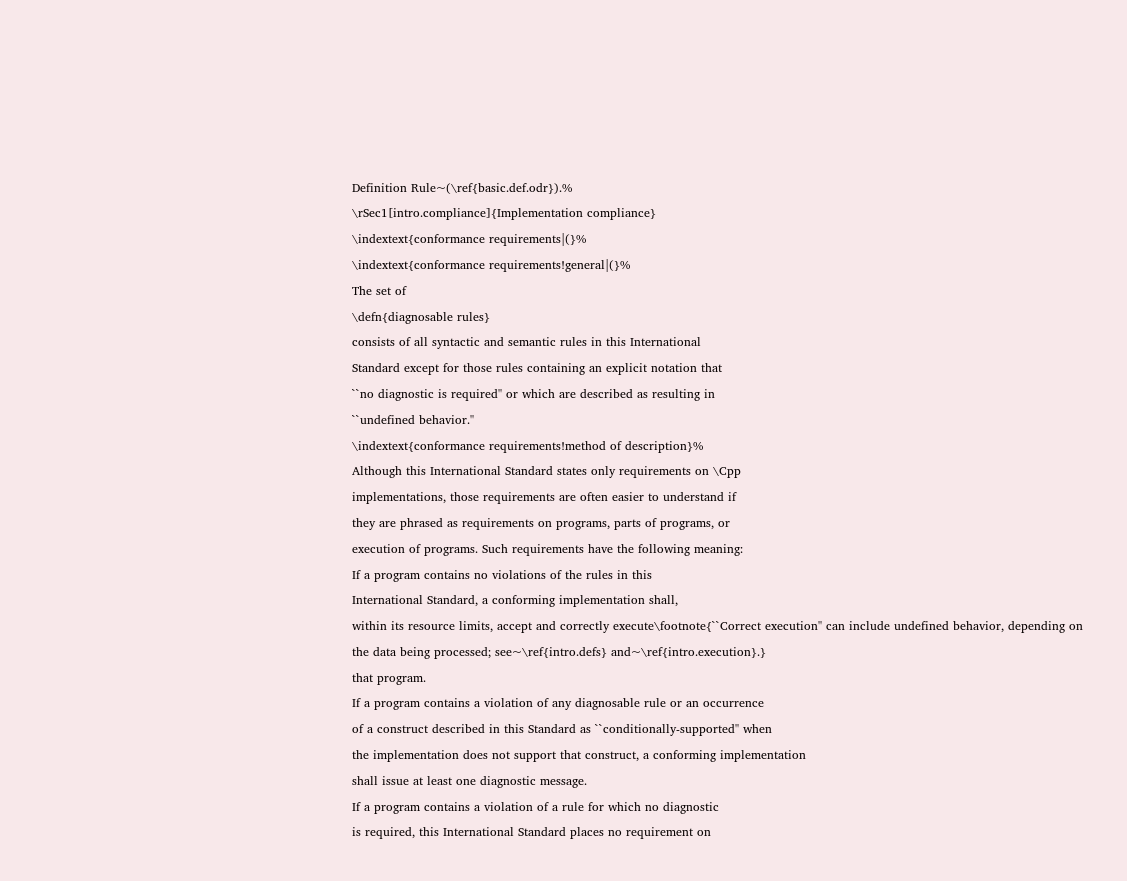Definition Rule~(\ref{basic.def.odr}).%
\rSec1[intro.compliance]{Implementation compliance}
\indextext{conformance requirements|(}%
\indextext{conformance requirements!general|(}%
The set of
\defn{diagnosable rules}
consists of all syntactic and semantic rules in this International
Standard except for those rules containing an explicit notation that
``no diagnostic is required'' or which are described as resulting in
``undefined behavior.''
\indextext{conformance requirements!method of description}%
Although this International Standard states only requirements on \Cpp
implementations, those requirements are often easier to understand if
they are phrased as requirements on programs, parts of programs, or
execution of programs. Such requirements have the following meaning:
If a program contains no violations of the rules in this
International Standard, a conforming implementation shall,
within its resource limits, accept and correctly execute\footnote{``Correct execution'' can include undefined behavior, depending on
the data being processed; see~\ref{intro.defs} and~\ref{intro.execution}.}
that program.
If a program contains a violation of any diagnosable rule or an occurrence
of a construct described in this Standard as ``conditionally-supported'' when
the implementation does not support that construct, a conforming implementation
shall issue at least one diagnostic message.
If a program contains a violation of a rule for which no diagnostic
is required, this International Standard places no requirement on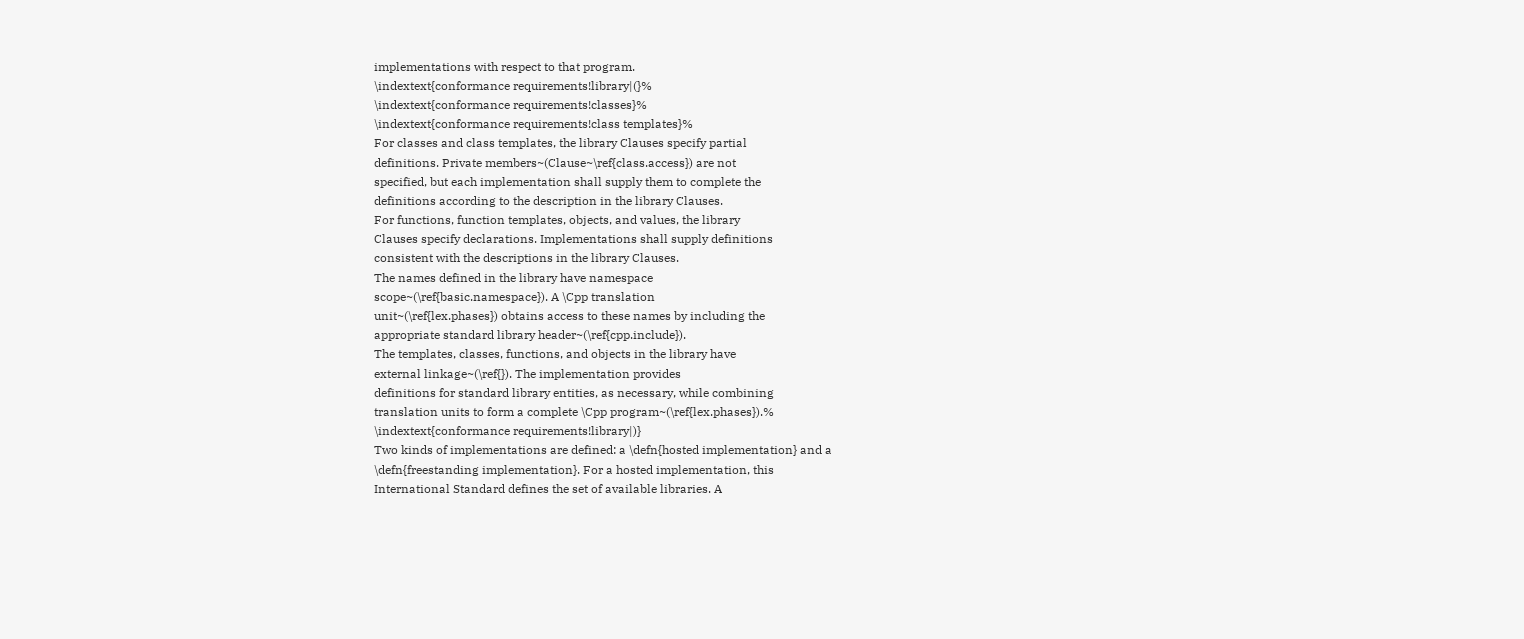implementations with respect to that program.
\indextext{conformance requirements!library|(}%
\indextext{conformance requirements!classes}%
\indextext{conformance requirements!class templates}%
For classes and class templates, the library Clauses specify partial
definitions. Private members~(Clause~\ref{class.access}) are not
specified, but each implementation shall supply them to complete the
definitions according to the description in the library Clauses.
For functions, function templates, objects, and values, the library
Clauses specify declarations. Implementations shall supply definitions
consistent with the descriptions in the library Clauses.
The names defined in the library have namespace
scope~(\ref{basic.namespace}). A \Cpp translation
unit~(\ref{lex.phases}) obtains access to these names by including the
appropriate standard library header~(\ref{cpp.include}).
The templates, classes, functions, and objects in the library have
external linkage~(\ref{}). The implementation provides
definitions for standard library entities, as necessary, while combining
translation units to form a complete \Cpp program~(\ref{lex.phases}).%
\indextext{conformance requirements!library|)}
Two kinds of implementations are defined: a \defn{hosted implementation} and a
\defn{freestanding implementation}. For a hosted implementation, this
International Standard defines the set of available libraries. A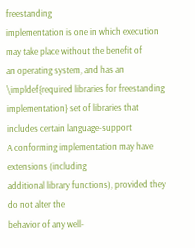freestanding
implementation is one in which execution may take place without the benefit of
an operating system, and has an \impldef{required libraries for freestanding
implementation} set of libraries that includes certain language-support
A conforming implementation may have extensions (including
additional library functions), provided they do not alter the
behavior of any well-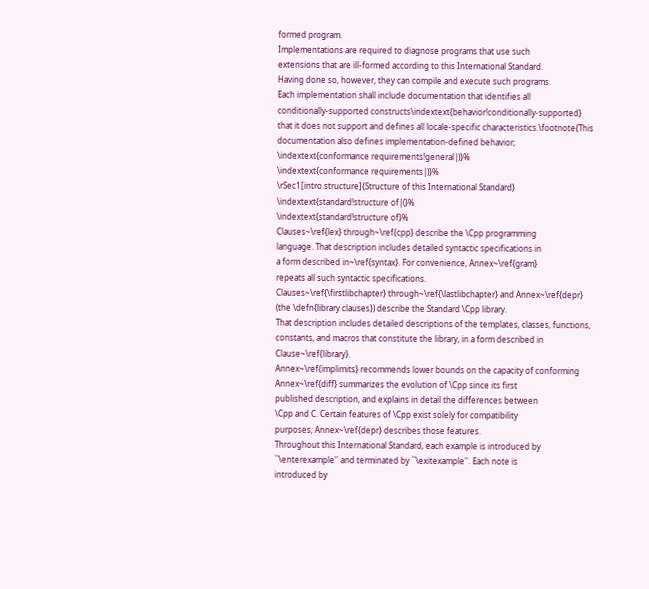formed program.
Implementations are required to diagnose programs that use such
extensions that are ill-formed according to this International Standard.
Having done so, however, they can compile and execute such programs.
Each implementation shall include documentation that identifies all
conditionally-supported constructs\indextext{behavior!conditionally-supported}
that it does not support and defines all locale-specific characteristics.\footnote{This documentation also defines implementation-defined behavior;
\indextext{conformance requirements!general|)}%
\indextext{conformance requirements|)}%
\rSec1[intro.structure]{Structure of this International Standard}
\indextext{standard!structure of|(}%
\indextext{standard!structure of}%
Clauses~\ref{lex} through~\ref{cpp} describe the \Cpp programming
language. That description includes detailed syntactic specifications in
a form described in~\ref{syntax}. For convenience, Annex~\ref{gram}
repeats all such syntactic specifications.
Clauses~\ref{\firstlibchapter} through~\ref{\lastlibchapter} and Annex~\ref{depr}
(the \defn{library clauses}) describe the Standard \Cpp library.
That description includes detailed descriptions of the templates, classes, functions, constants, and macros that constitute the library, in a form described in Clause~\ref{library}.
Annex~\ref{implimits} recommends lower bounds on the capacity of conforming
Annex~\ref{diff} summarizes the evolution of \Cpp since its first
published description, and explains in detail the differences between
\Cpp and C. Certain features of \Cpp exist solely for compatibility
purposes; Annex~\ref{depr} describes those features.
Throughout this International Standard, each example is introduced by
``\enterexample'' and terminated by ``\exitexample''. Each note is
introduced by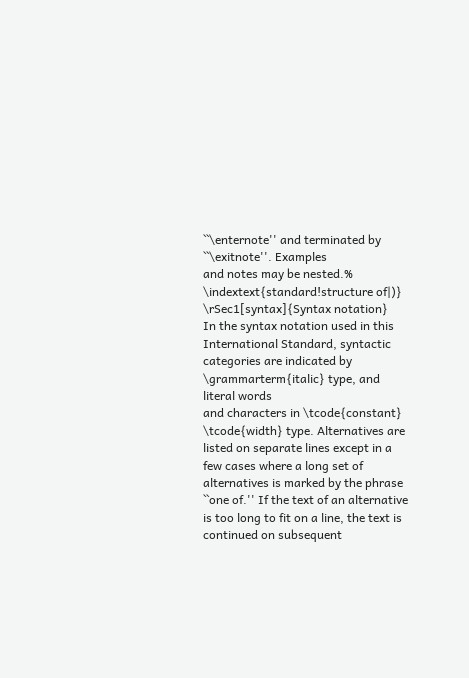``\enternote'' and terminated by ``\exitnote''. Examples
and notes may be nested.%
\indextext{standard!structure of|)}
\rSec1[syntax]{Syntax notation}
In the syntax notation used in this International Standard, syntactic
categories are indicated by \grammarterm{italic} type, and literal words
and characters in \tcode{constant} \tcode{width} type. Alternatives are
listed on separate lines except in a few cases where a long set of
alternatives is marked by the phrase ``one of.'' If the text of an alternative is too long to fit on a line, the text is continued on subsequent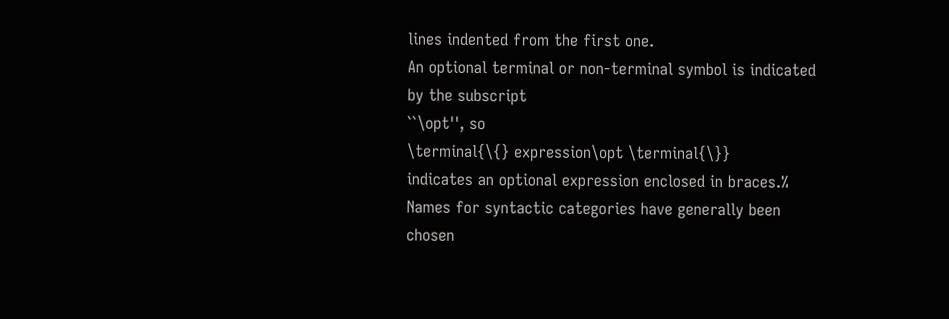lines indented from the first one.
An optional terminal or non-terminal symbol is indicated by the subscript
``\opt'', so
\terminal{\{} expression\opt \terminal{\}}
indicates an optional expression enclosed in braces.%
Names for syntactic categories have generally been chosen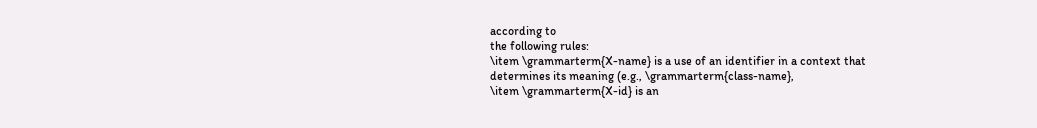according to
the following rules:
\item \grammarterm{X-name} is a use of an identifier in a context that
determines its meaning (e.g., \grammarterm{class-name},
\item \grammarterm{X-id} is an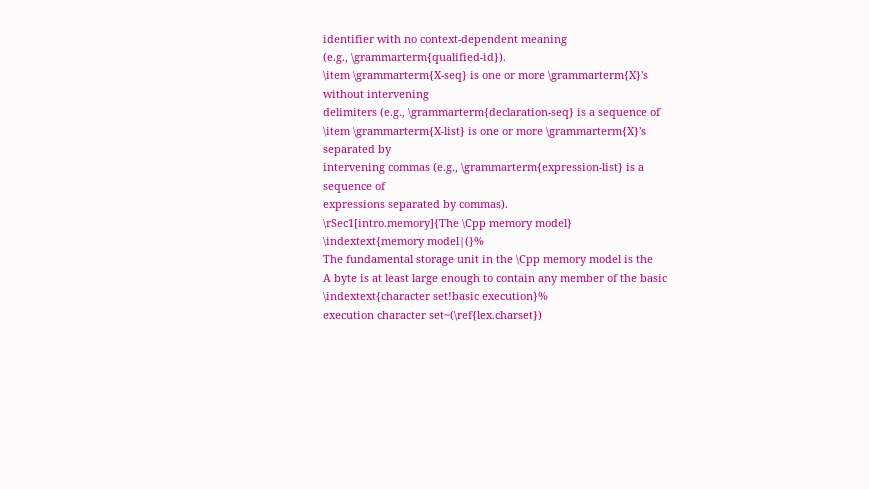identifier with no context-dependent meaning
(e.g., \grammarterm{qualified-id}).
\item \grammarterm{X-seq} is one or more \grammarterm{X}'s without intervening
delimiters (e.g., \grammarterm{declaration-seq} is a sequence of
\item \grammarterm{X-list} is one or more \grammarterm{X}'s separated by
intervening commas (e.g., \grammarterm{expression-list} is a sequence of
expressions separated by commas).
\rSec1[intro.memory]{The \Cpp memory model}
\indextext{memory model|(}%
The fundamental storage unit in the \Cpp memory model is the
A byte is at least large enough to contain any member of the basic
\indextext{character set!basic execution}%
execution character set~(\ref{lex.charset})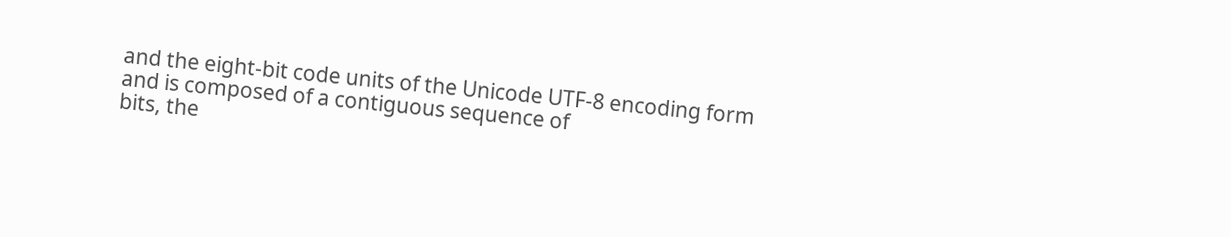and the eight-bit code units of the Unicode UTF-8 encoding form
and is composed of a contiguous sequence of
bits, the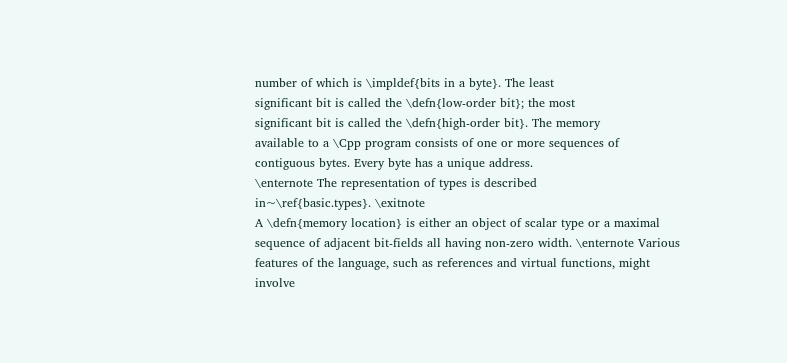number of which is \impldef{bits in a byte}. The least
significant bit is called the \defn{low-order bit}; the most
significant bit is called the \defn{high-order bit}. The memory
available to a \Cpp program consists of one or more sequences of
contiguous bytes. Every byte has a unique address.
\enternote The representation of types is described
in~\ref{basic.types}. \exitnote
A \defn{memory location} is either an object of scalar type or a maximal
sequence of adjacent bit-fields all having non-zero width. \enternote Various
features of the language, such as references and virtual functions, might
involve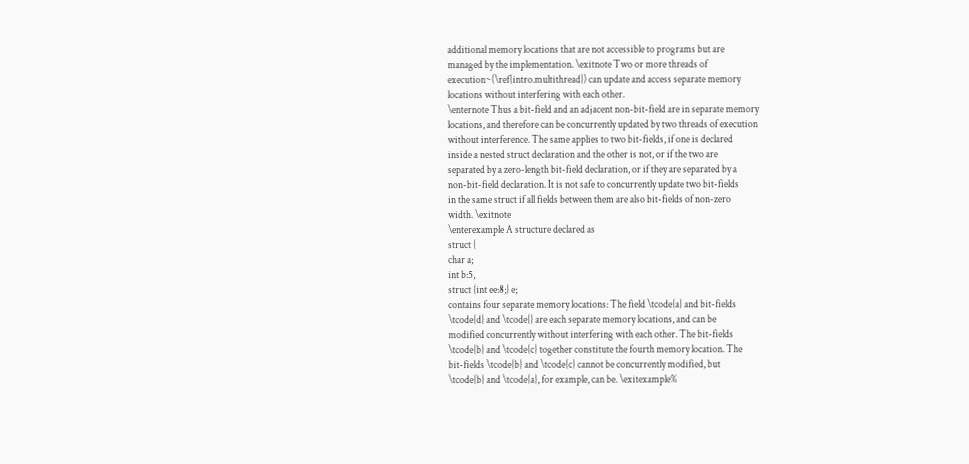additional memory locations that are not accessible to programs but are
managed by the implementation. \exitnote Two or more threads of
execution~(\ref{intro.multithread}) can update and access separate memory
locations without interfering with each other.
\enternote Thus a bit-field and an adjacent non-bit-field are in separate memory
locations, and therefore can be concurrently updated by two threads of execution
without interference. The same applies to two bit-fields, if one is declared
inside a nested struct declaration and the other is not, or if the two are
separated by a zero-length bit-field declaration, or if they are separated by a
non-bit-field declaration. It is not safe to concurrently update two bit-fields
in the same struct if all fields between them are also bit-fields of non-zero
width. \exitnote
\enterexample A structure declared as
struct {
char a;
int b:5,
struct {int ee:8;} e;
contains four separate memory locations: The field \tcode{a} and bit-fields
\tcode{d} and \tcode{} are each separate memory locations, and can be
modified concurrently without interfering with each other. The bit-fields
\tcode{b} and \tcode{c} together constitute the fourth memory location. The
bit-fields \tcode{b} and \tcode{c} cannot be concurrently modified, but
\tcode{b} and \tcode{a}, for example, can be. \exitexample%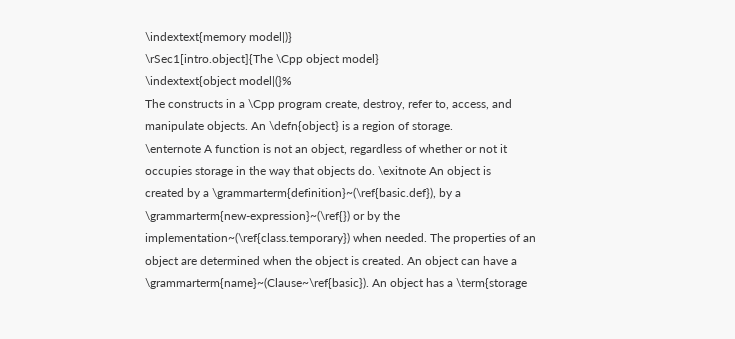\indextext{memory model|)}
\rSec1[intro.object]{The \Cpp object model}
\indextext{object model|(}%
The constructs in a \Cpp program create, destroy, refer to, access, and
manipulate objects. An \defn{object} is a region of storage.
\enternote A function is not an object, regardless of whether or not it
occupies storage in the way that objects do. \exitnote An object is
created by a \grammarterm{definition}~(\ref{basic.def}), by a
\grammarterm{new-expression}~(\ref{}) or by the
implementation~(\ref{class.temporary}) when needed. The properties of an
object are determined when the object is created. An object can have a
\grammarterm{name}~(Clause~\ref{basic}). An object has a \term{storage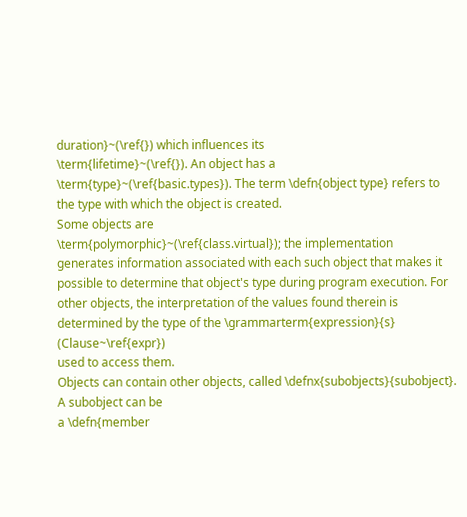duration}~(\ref{}) which influences its
\term{lifetime}~(\ref{}). An object has a
\term{type}~(\ref{basic.types}). The term \defn{object type} refers to
the type with which the object is created.
Some objects are
\term{polymorphic}~(\ref{class.virtual}); the implementation
generates information associated with each such object that makes it
possible to determine that object's type during program execution. For
other objects, the interpretation of the values found therein is
determined by the type of the \grammarterm{expression}{s} (Clause~\ref{expr})
used to access them.
Objects can contain other objects, called \defnx{subobjects}{subobject}.
A subobject can be
a \defn{member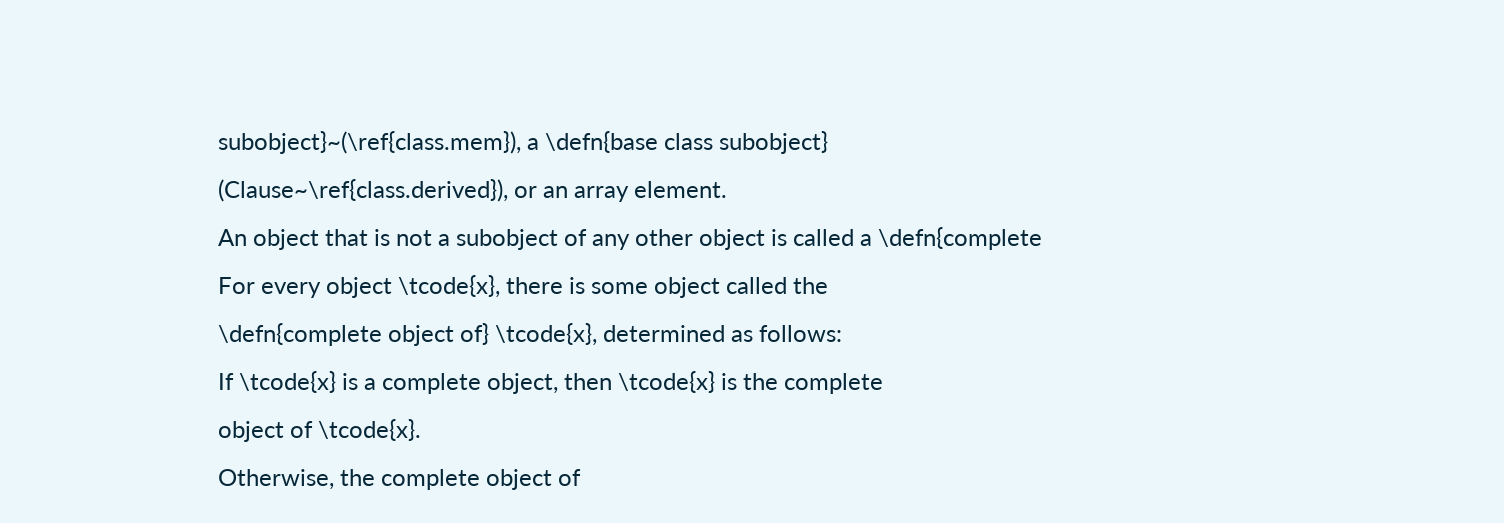subobject}~(\ref{class.mem}), a \defn{base class subobject}
(Clause~\ref{class.derived}), or an array element.
An object that is not a subobject of any other object is called a \defn{complete
For every object \tcode{x}, there is some object called the
\defn{complete object of} \tcode{x}, determined as follows:
If \tcode{x} is a complete object, then \tcode{x} is the complete
object of \tcode{x}.
Otherwise, the complete object of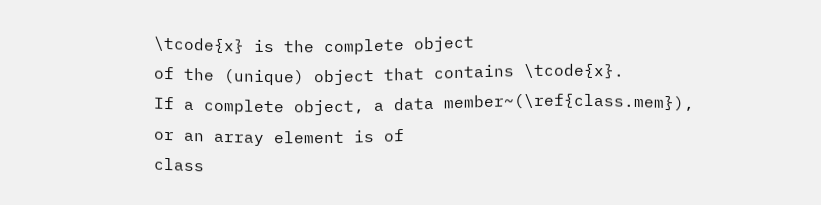\tcode{x} is the complete object
of the (unique) object that contains \tcode{x}.
If a complete object, a data member~(\ref{class.mem}), or an array element is of
class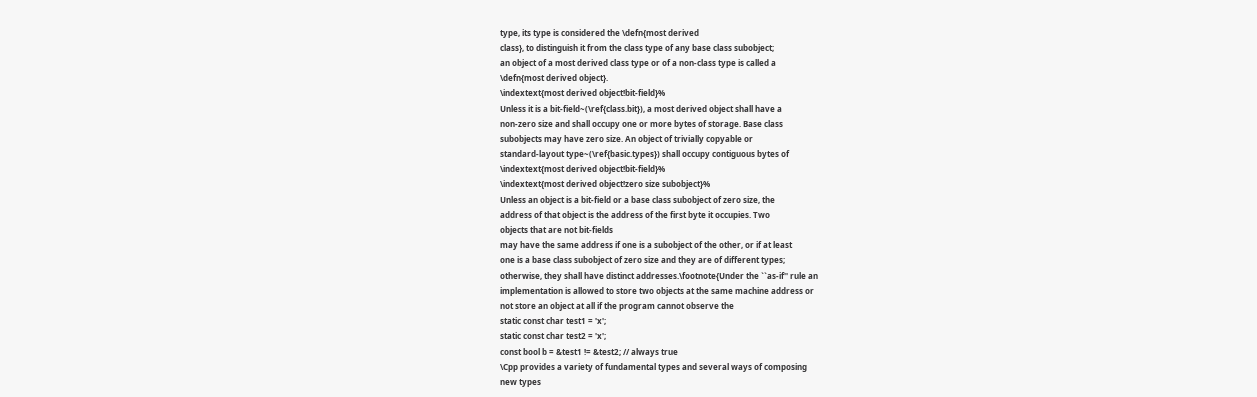type, its type is considered the \defn{most derived
class}, to distinguish it from the class type of any base class subobject;
an object of a most derived class type or of a non-class type is called a
\defn{most derived object}.
\indextext{most derived object!bit-field}%
Unless it is a bit-field~(\ref{class.bit}), a most derived object shall have a
non-zero size and shall occupy one or more bytes of storage. Base class
subobjects may have zero size. An object of trivially copyable or
standard-layout type~(\ref{basic.types}) shall occupy contiguous bytes of
\indextext{most derived object!bit-field}%
\indextext{most derived object!zero size subobject}%
Unless an object is a bit-field or a base class subobject of zero size, the
address of that object is the address of the first byte it occupies. Two
objects that are not bit-fields
may have the same address if one is a subobject of the other, or if at least
one is a base class subobject of zero size and they are of different types;
otherwise, they shall have distinct addresses.\footnote{Under the ``as-if'' rule an
implementation is allowed to store two objects at the same machine address or
not store an object at all if the program cannot observe the
static const char test1 = 'x';
static const char test2 = 'x';
const bool b = &test1 != &test2; // always true
\Cpp provides a variety of fundamental types and several ways of composing
new types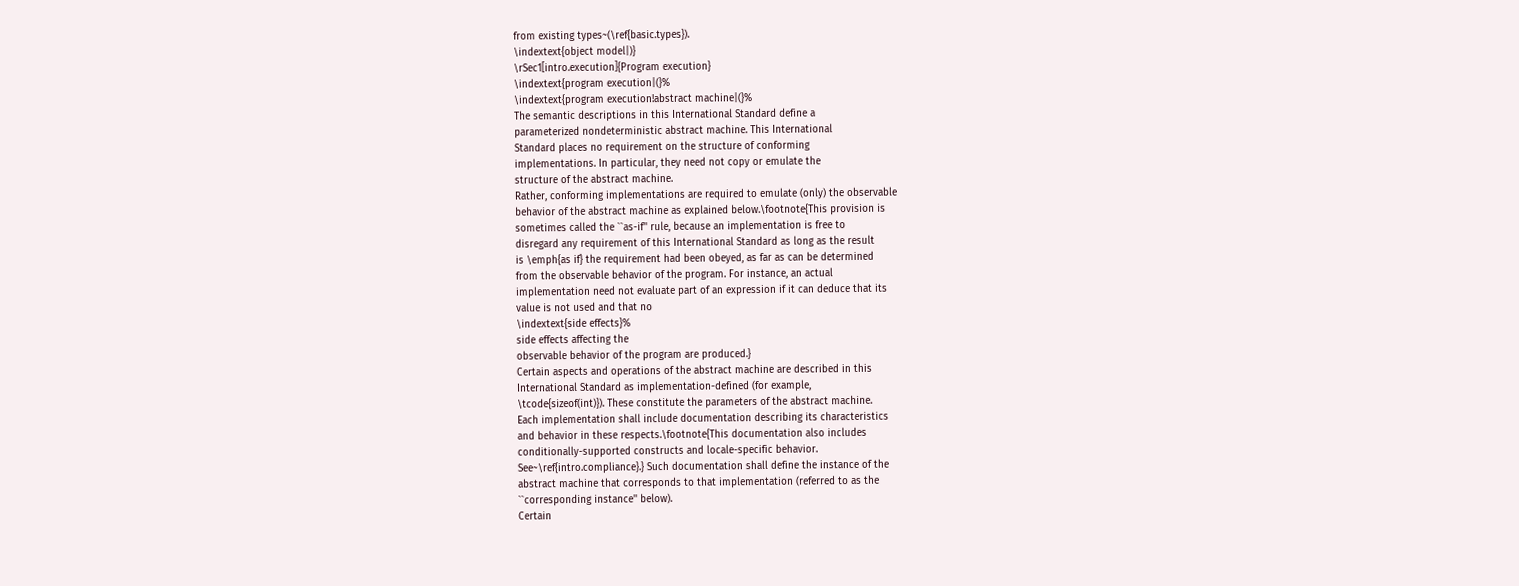from existing types~(\ref{basic.types}).
\indextext{object model|)}
\rSec1[intro.execution]{Program execution}
\indextext{program execution|(}%
\indextext{program execution!abstract machine|(}%
The semantic descriptions in this International Standard define a
parameterized nondeterministic abstract machine. This International
Standard places no requirement on the structure of conforming
implementations. In particular, they need not copy or emulate the
structure of the abstract machine.
Rather, conforming implementations are required to emulate (only) the observable
behavior of the abstract machine as explained below.\footnote{This provision is
sometimes called the ``as-if'' rule, because an implementation is free to
disregard any requirement of this International Standard as long as the result
is \emph{as if} the requirement had been obeyed, as far as can be determined
from the observable behavior of the program. For instance, an actual
implementation need not evaluate part of an expression if it can deduce that its
value is not used and that no
\indextext{side effects}%
side effects affecting the
observable behavior of the program are produced.}
Certain aspects and operations of the abstract machine are described in this
International Standard as implementation-defined (for example,
\tcode{sizeof(int)}). These constitute the parameters of the abstract machine.
Each implementation shall include documentation describing its characteristics
and behavior in these respects.\footnote{This documentation also includes
conditionally-supported constructs and locale-specific behavior.
See~\ref{intro.compliance}.} Such documentation shall define the instance of the
abstract machine that corresponds to that implementation (referred to as the
``corresponding instance'' below).
Certain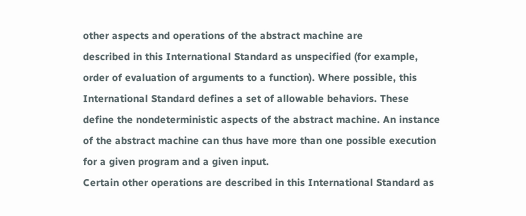other aspects and operations of the abstract machine are
described in this International Standard as unspecified (for example,
order of evaluation of arguments to a function). Where possible, this
International Standard defines a set of allowable behaviors. These
define the nondeterministic aspects of the abstract machine. An instance
of the abstract machine can thus have more than one possible execution
for a given program and a given input.
Certain other operations are described in this International Standard as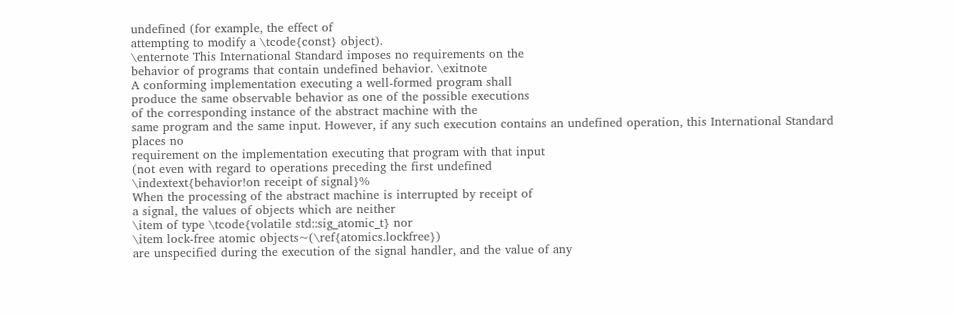undefined (for example, the effect of
attempting to modify a \tcode{const} object).
\enternote This International Standard imposes no requirements on the
behavior of programs that contain undefined behavior. \exitnote
A conforming implementation executing a well-formed program shall
produce the same observable behavior as one of the possible executions
of the corresponding instance of the abstract machine with the
same program and the same input. However, if any such execution contains an undefined operation, this International Standard places no
requirement on the implementation executing that program with that input
(not even with regard to operations preceding the first undefined
\indextext{behavior!on receipt of signal}%
When the processing of the abstract machine is interrupted by receipt of
a signal, the values of objects which are neither
\item of type \tcode{volatile std::sig_atomic_t} nor
\item lock-free atomic objects~(\ref{atomics.lockfree})
are unspecified during the execution of the signal handler, and the value of any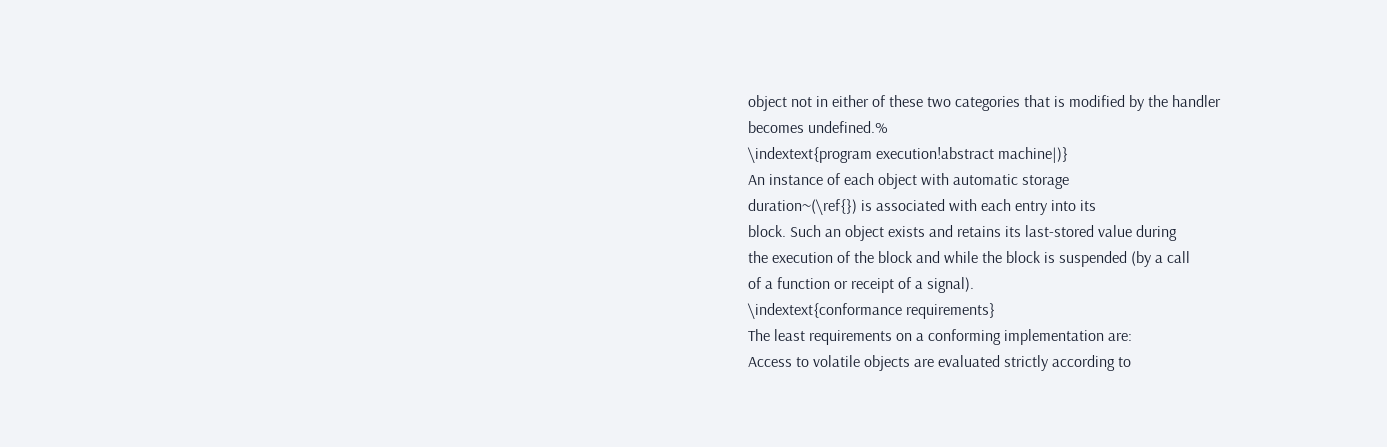object not in either of these two categories that is modified by the handler
becomes undefined.%
\indextext{program execution!abstract machine|)}
An instance of each object with automatic storage
duration~(\ref{}) is associated with each entry into its
block. Such an object exists and retains its last-stored value during
the execution of the block and while the block is suspended (by a call
of a function or receipt of a signal).
\indextext{conformance requirements}
The least requirements on a conforming implementation are:
Access to volatile objects are evaluated strictly according to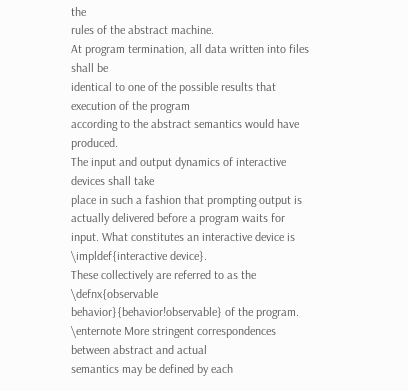the
rules of the abstract machine.
At program termination, all data written into files shall be
identical to one of the possible results that execution of the program
according to the abstract semantics would have produced.
The input and output dynamics of interactive devices shall take
place in such a fashion that prompting output is actually delivered before a program waits for input. What constitutes an interactive device is
\impldef{interactive device}.
These collectively are referred to as the
\defnx{observable behavior}{behavior!observable} of the program.
\enternote More stringent correspondences between abstract and actual
semantics may be defined by each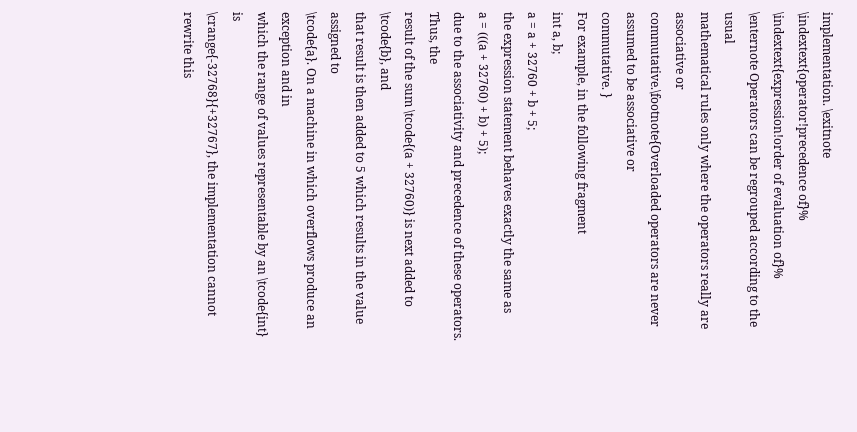implementation. \exitnote
\indextext{operator!precedence of}%
\indextext{expression!order of evaluation of}%
\enternote Operators can be regrouped according to the usual
mathematical rules only where the operators really are associative or
commutative.\footnote{Overloaded operators are never assumed to be associative or
commutative. }
For example, in the following fragment
int a, b;
a = a + 32760 + b + 5;
the expression statement behaves exactly the same as
a = (((a + 32760) + b) + 5);
due to the associativity and precedence of these operators. Thus, the
result of the sum \tcode{(a + 32760)} is next added to \tcode{b}, and
that result is then added to 5 which results in the value assigned to
\tcode{a}. On a machine in which overflows produce an exception and in
which the range of values representable by an \tcode{int} is
\crange{-32768}{+32767}, the implementation cannot rewrite this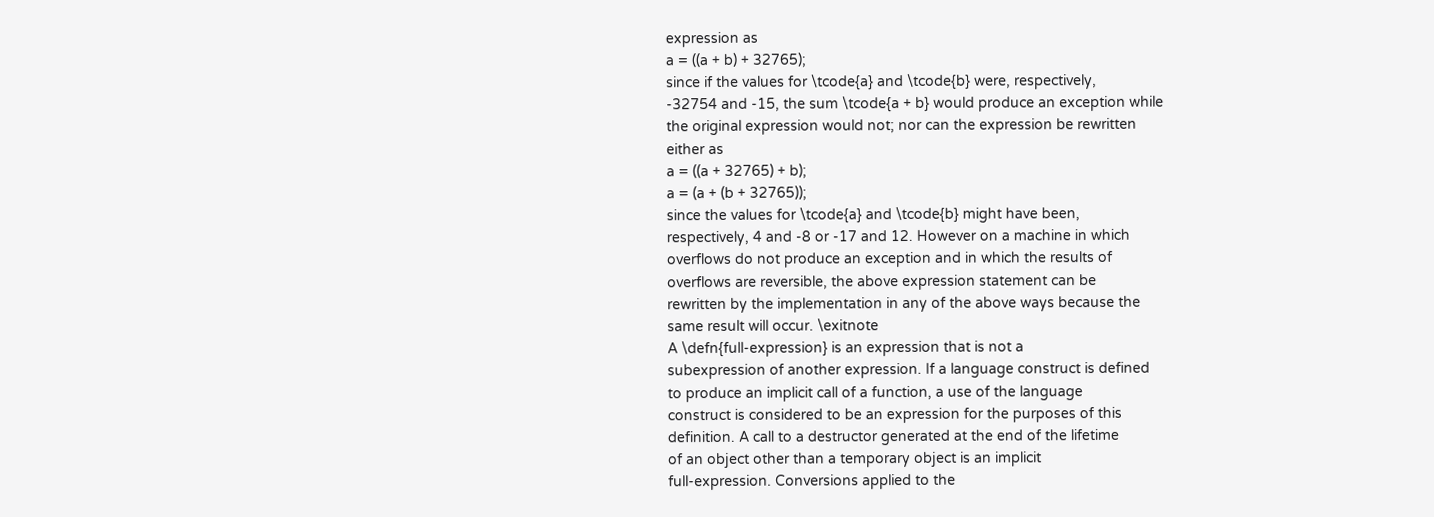expression as
a = ((a + b) + 32765);
since if the values for \tcode{a} and \tcode{b} were, respectively,
-32754 and -15, the sum \tcode{a + b} would produce an exception while
the original expression would not; nor can the expression be rewritten
either as
a = ((a + 32765) + b);
a = (a + (b + 32765));
since the values for \tcode{a} and \tcode{b} might have been,
respectively, 4 and -8 or -17 and 12. However on a machine in which
overflows do not produce an exception and in which the results of
overflows are reversible, the above expression statement can be
rewritten by the implementation in any of the above ways because the
same result will occur. \exitnote
A \defn{full-expression} is an expression that is not a
subexpression of another expression. If a language construct is defined
to produce an implicit call of a function, a use of the language
construct is considered to be an expression for the purposes of this
definition. A call to a destructor generated at the end of the lifetime
of an object other than a temporary object is an implicit
full-expression. Conversions applied to the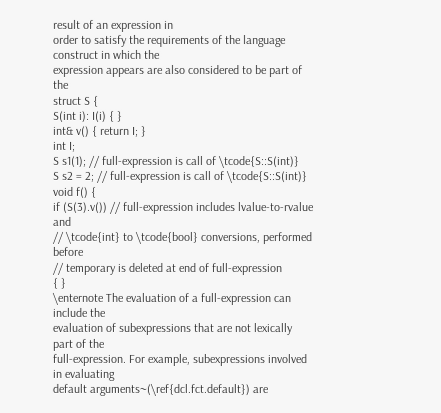result of an expression in
order to satisfy the requirements of the language construct in which the
expression appears are also considered to be part of the
struct S {
S(int i): I(i) { }
int& v() { return I; }
int I;
S s1(1); // full-expression is call of \tcode{S::S(int)}
S s2 = 2; // full-expression is call of \tcode{S::S(int)}
void f() {
if (S(3).v()) // full-expression includes lvalue-to-rvalue and
// \tcode{int} to \tcode{bool} conversions, performed before
// temporary is deleted at end of full-expression
{ }
\enternote The evaluation of a full-expression can include the
evaluation of subexpressions that are not lexically part of the
full-expression. For example, subexpressions involved in evaluating
default arguments~(\ref{dcl.fct.default}) are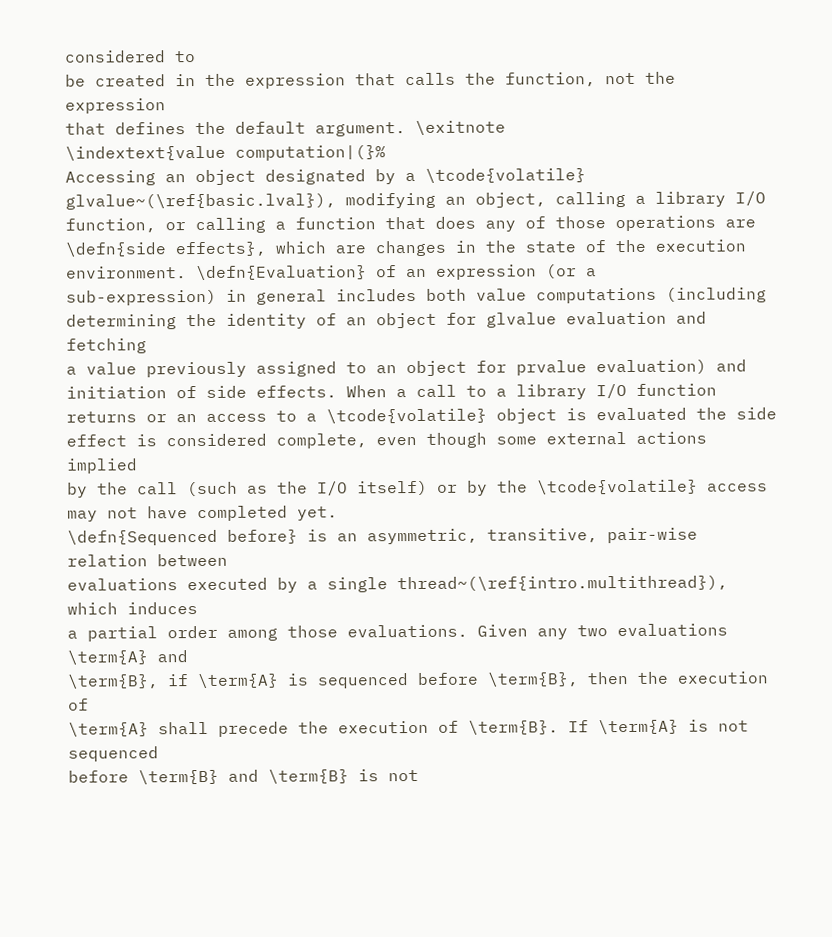considered to
be created in the expression that calls the function, not the expression
that defines the default argument. \exitnote
\indextext{value computation|(}%
Accessing an object designated by a \tcode{volatile}
glvalue~(\ref{basic.lval}), modifying an object, calling a library I/O
function, or calling a function that does any of those operations are
\defn{side effects}, which are changes in the state of the execution
environment. \defn{Evaluation} of an expression (or a
sub-expression) in general includes both value computations (including
determining the identity of an object for glvalue evaluation and fetching
a value previously assigned to an object for prvalue evaluation) and
initiation of side effects. When a call to a library I/O function
returns or an access to a \tcode{volatile} object is evaluated the side
effect is considered complete, even though some external actions implied
by the call (such as the I/O itself) or by the \tcode{volatile} access
may not have completed yet.
\defn{Sequenced before} is an asymmetric, transitive, pair-wise relation between
evaluations executed by a single thread~(\ref{intro.multithread}), which induces
a partial order among those evaluations. Given any two evaluations \term{A} and
\term{B}, if \term{A} is sequenced before \term{B}, then the execution of
\term{A} shall precede the execution of \term{B}. If \term{A} is not sequenced
before \term{B} and \term{B} is not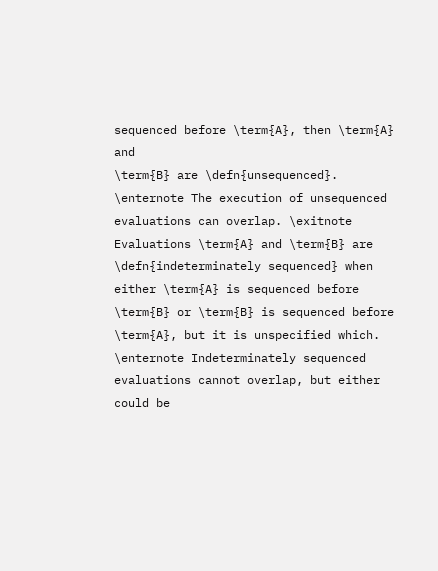sequenced before \term{A}, then \term{A} and
\term{B} are \defn{unsequenced}. \enternote The execution of unsequenced
evaluations can overlap. \exitnote Evaluations \term{A} and \term{B} are
\defn{indeterminately sequenced} when either \term{A} is sequenced before
\term{B} or \term{B} is sequenced before \term{A}, but it is unspecified which.
\enternote Indeterminately sequenced evaluations cannot overlap, but either
could be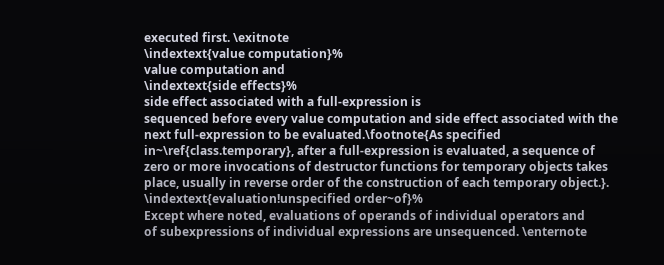executed first. \exitnote
\indextext{value computation}%
value computation and
\indextext{side effects}%
side effect associated with a full-expression is
sequenced before every value computation and side effect associated with the
next full-expression to be evaluated.\footnote{As specified
in~\ref{class.temporary}, after a full-expression is evaluated, a sequence of
zero or more invocations of destructor functions for temporary objects takes
place, usually in reverse order of the construction of each temporary object.}.
\indextext{evaluation!unspecified order~of}%
Except where noted, evaluations of operands of individual operators and
of subexpressions of individual expressions are unsequenced. \enternote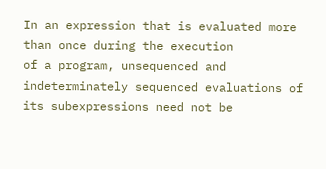In an expression that is evaluated more than once during the execution
of a program, unsequenced and indeterminately sequenced evaluations of
its subexpressions need not be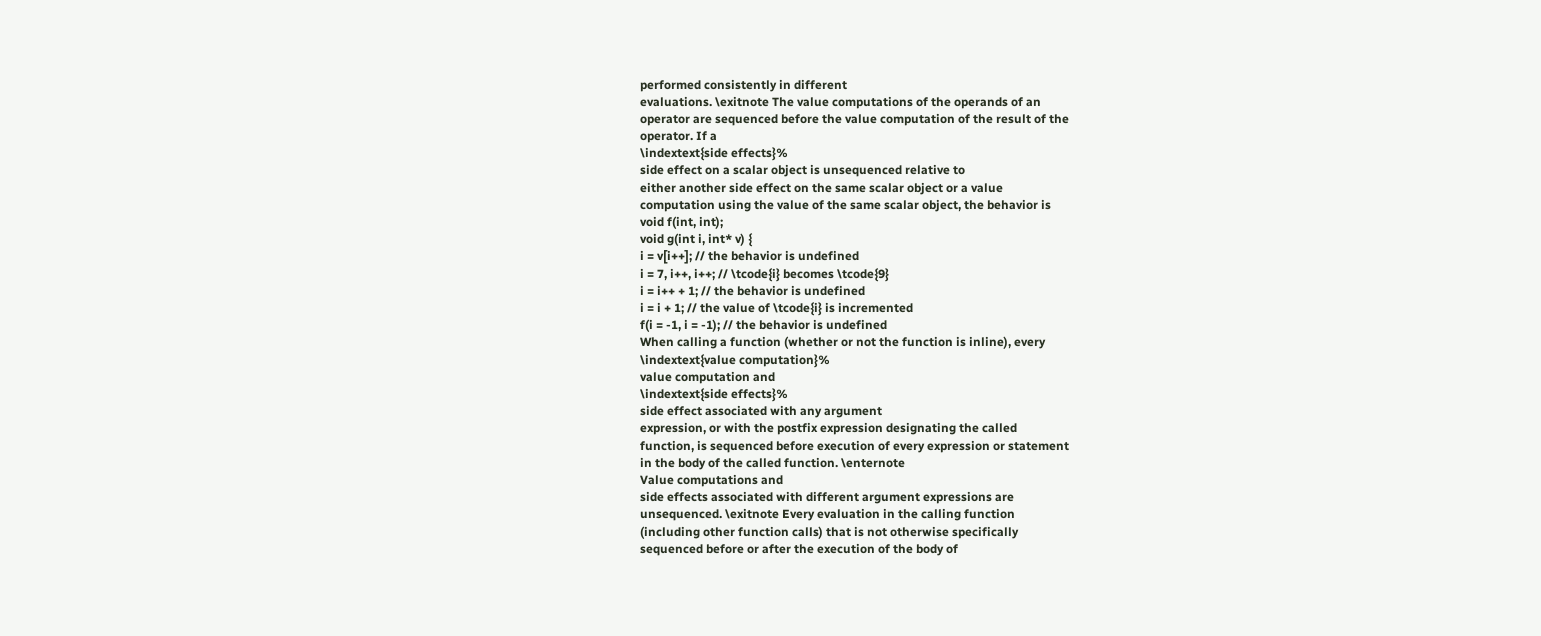performed consistently in different
evaluations. \exitnote The value computations of the operands of an
operator are sequenced before the value computation of the result of the
operator. If a
\indextext{side effects}%
side effect on a scalar object is unsequenced relative to
either another side effect on the same scalar object or a value
computation using the value of the same scalar object, the behavior is
void f(int, int);
void g(int i, int* v) {
i = v[i++]; // the behavior is undefined
i = 7, i++, i++; // \tcode{i} becomes \tcode{9}
i = i++ + 1; // the behavior is undefined
i = i + 1; // the value of \tcode{i} is incremented
f(i = -1, i = -1); // the behavior is undefined
When calling a function (whether or not the function is inline), every
\indextext{value computation}%
value computation and
\indextext{side effects}%
side effect associated with any argument
expression, or with the postfix expression designating the called
function, is sequenced before execution of every expression or statement
in the body of the called function. \enternote
Value computations and
side effects associated with different argument expressions are
unsequenced. \exitnote Every evaluation in the calling function
(including other function calls) that is not otherwise specifically
sequenced before or after the execution of the body of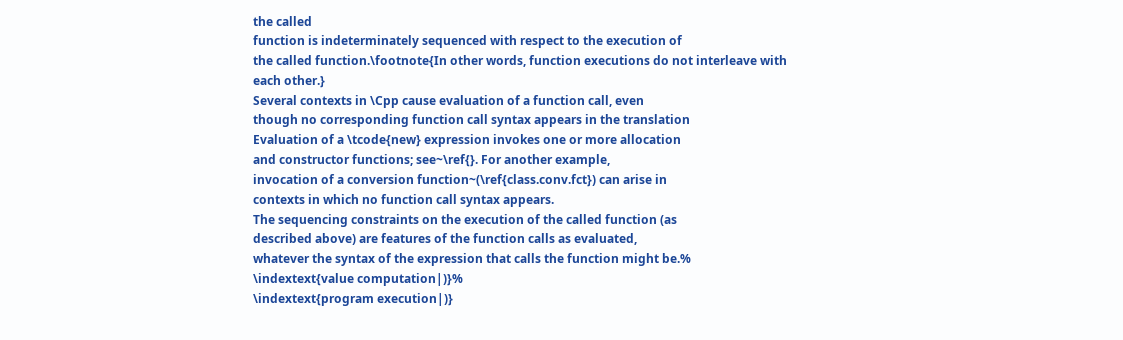the called
function is indeterminately sequenced with respect to the execution of
the called function.\footnote{In other words, function executions do not interleave with
each other.}
Several contexts in \Cpp cause evaluation of a function call, even
though no corresponding function call syntax appears in the translation
Evaluation of a \tcode{new} expression invokes one or more allocation
and constructor functions; see~\ref{}. For another example,
invocation of a conversion function~(\ref{class.conv.fct}) can arise in
contexts in which no function call syntax appears.
The sequencing constraints on the execution of the called function (as
described above) are features of the function calls as evaluated,
whatever the syntax of the expression that calls the function might be.%
\indextext{value computation|)}%
\indextext{program execution|)}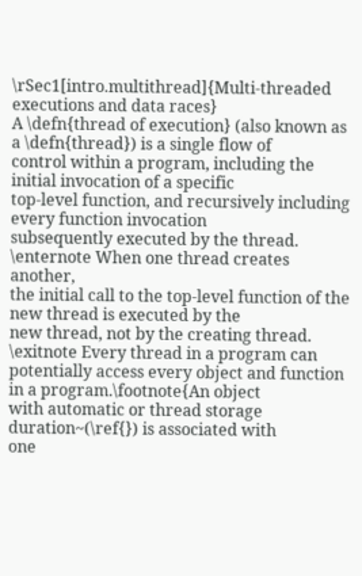\rSec1[intro.multithread]{Multi-threaded executions and data races}
A \defn{thread of execution} (also known as a \defn{thread}) is a single flow of
control within a program, including the initial invocation of a specific
top-level function, and recursively including every function invocation
subsequently executed by the thread. \enternote When one thread creates another,
the initial call to the top-level function of the new thread is executed by the
new thread, not by the creating thread. \exitnote Every thread in a program can
potentially access every object and function in a program.\footnote{An object
with automatic or thread storage duration~(\ref{}) is associated with
one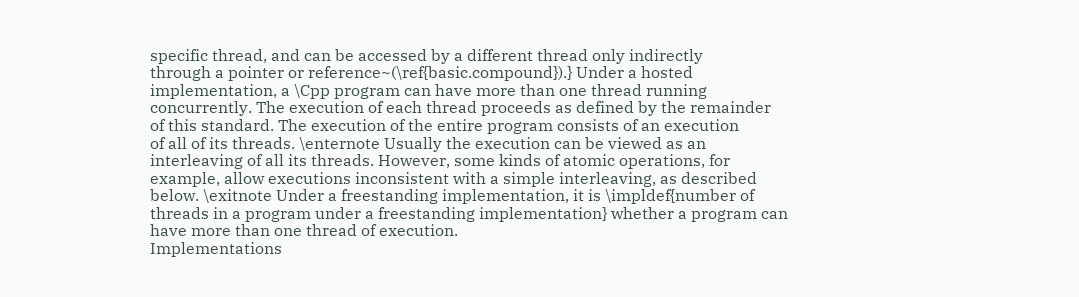specific thread, and can be accessed by a different thread only indirectly
through a pointer or reference~(\ref{basic.compound}).} Under a hosted
implementation, a \Cpp program can have more than one thread running
concurrently. The execution of each thread proceeds as defined by the remainder
of this standard. The execution of the entire program consists of an execution
of all of its threads. \enternote Usually the execution can be viewed as an
interleaving of all its threads. However, some kinds of atomic operations, for
example, allow executions inconsistent with a simple interleaving, as described
below. \exitnote Under a freestanding implementation, it is \impldef{number of
threads in a program under a freestanding implementation} whether a program can
have more than one thread of execution.
Implementations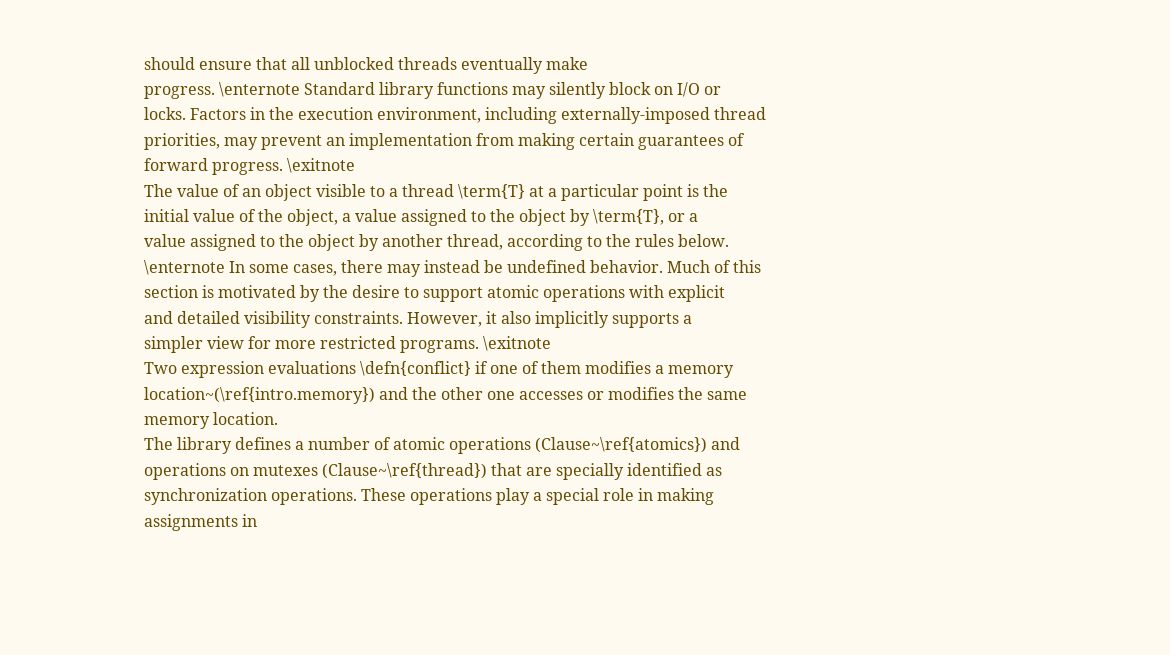should ensure that all unblocked threads eventually make
progress. \enternote Standard library functions may silently block on I/O or
locks. Factors in the execution environment, including externally-imposed thread
priorities, may prevent an implementation from making certain guarantees of
forward progress. \exitnote
The value of an object visible to a thread \term{T} at a particular point is the
initial value of the object, a value assigned to the object by \term{T}, or a
value assigned to the object by another thread, according to the rules below.
\enternote In some cases, there may instead be undefined behavior. Much of this
section is motivated by the desire to support atomic operations with explicit
and detailed visibility constraints. However, it also implicitly supports a
simpler view for more restricted programs. \exitnote
Two expression evaluations \defn{conflict} if one of them modifies a memory
location~(\ref{intro.memory}) and the other one accesses or modifies the same
memory location.
The library defines a number of atomic operations (Clause~\ref{atomics}) and
operations on mutexes (Clause~\ref{thread}) that are specially identified as
synchronization operations. These operations play a special role in making
assignments in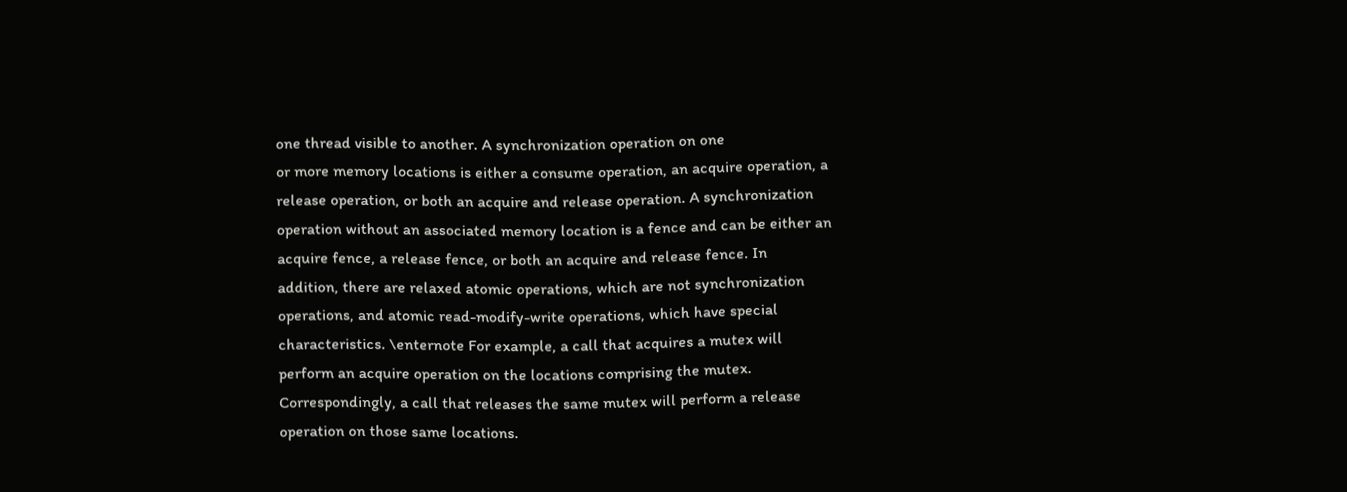one thread visible to another. A synchronization operation on one
or more memory locations is either a consume operation, an acquire operation, a
release operation, or both an acquire and release operation. A synchronization
operation without an associated memory location is a fence and can be either an
acquire fence, a release fence, or both an acquire and release fence. In
addition, there are relaxed atomic operations, which are not synchronization
operations, and atomic read-modify-write operations, which have special
characteristics. \enternote For example, a call that acquires a mutex will
perform an acquire operation on the locations comprising the mutex.
Correspondingly, a call that releases the same mutex will perform a release
operation on those same locations.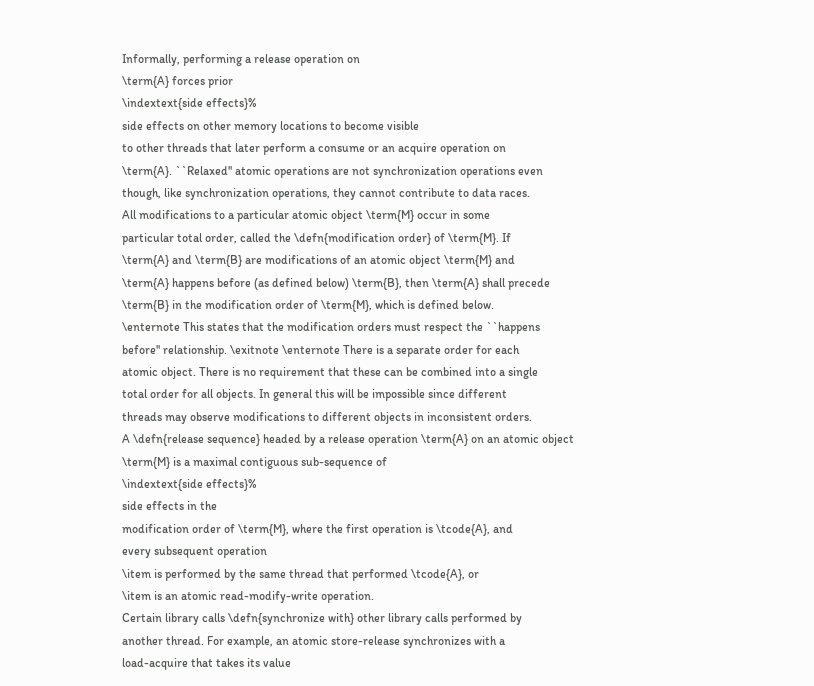Informally, performing a release operation on
\term{A} forces prior
\indextext{side effects}%
side effects on other memory locations to become visible
to other threads that later perform a consume or an acquire operation on
\term{A}. ``Relaxed'' atomic operations are not synchronization operations even
though, like synchronization operations, they cannot contribute to data races.
All modifications to a particular atomic object \term{M} occur in some
particular total order, called the \defn{modification order} of \term{M}. If
\term{A} and \term{B} are modifications of an atomic object \term{M} and
\term{A} happens before (as defined below) \term{B}, then \term{A} shall precede
\term{B} in the modification order of \term{M}, which is defined below.
\enternote This states that the modification orders must respect the ``happens
before'' relationship. \exitnote \enternote There is a separate order for each
atomic object. There is no requirement that these can be combined into a single
total order for all objects. In general this will be impossible since different
threads may observe modifications to different objects in inconsistent orders.
A \defn{release sequence} headed by a release operation \term{A} on an atomic object
\term{M} is a maximal contiguous sub-sequence of
\indextext{side effects}%
side effects in the
modification order of \term{M}, where the first operation is \tcode{A}, and
every subsequent operation
\item is performed by the same thread that performed \tcode{A}, or
\item is an atomic read-modify-write operation.
Certain library calls \defn{synchronize with} other library calls performed by
another thread. For example, an atomic store-release synchronizes with a
load-acquire that takes its value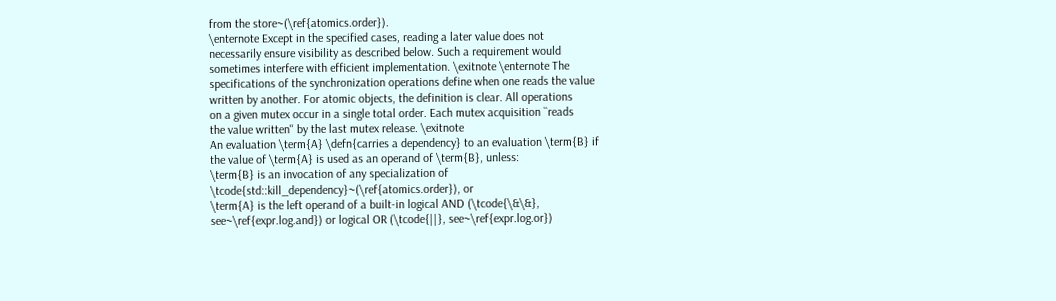from the store~(\ref{atomics.order}).
\enternote Except in the specified cases, reading a later value does not
necessarily ensure visibility as described below. Such a requirement would
sometimes interfere with efficient implementation. \exitnote \enternote The
specifications of the synchronization operations define when one reads the value
written by another. For atomic objects, the definition is clear. All operations
on a given mutex occur in a single total order. Each mutex acquisition ``reads
the value written'' by the last mutex release. \exitnote
An evaluation \term{A} \defn{carries a dependency} to an evaluation \term{B} if
the value of \term{A} is used as an operand of \term{B}, unless:
\term{B} is an invocation of any specialization of
\tcode{std::kill_dependency}~(\ref{atomics.order}), or
\term{A} is the left operand of a built-in logical AND (\tcode{\&\&},
see~\ref{expr.log.and}) or logical OR (\tcode{||}, see~\ref{expr.log.or})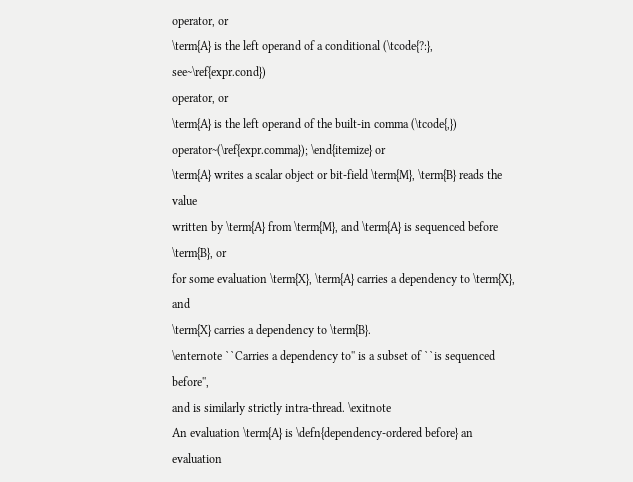operator, or
\term{A} is the left operand of a conditional (\tcode{?:}, see~\ref{expr.cond})
operator, or
\term{A} is the left operand of the built-in comma (\tcode{,})
operator~(\ref{expr.comma}); \end{itemize} or
\term{A} writes a scalar object or bit-field \term{M}, \term{B} reads the value
written by \term{A} from \term{M}, and \term{A} is sequenced before \term{B}, or
for some evaluation \term{X}, \term{A} carries a dependency to \term{X}, and
\term{X} carries a dependency to \term{B}.
\enternote ``Carries a dependency to'' is a subset of ``is sequenced before'',
and is similarly strictly intra-thread. \exitnote
An evaluation \term{A} is \defn{dependency-ordered before} an evaluation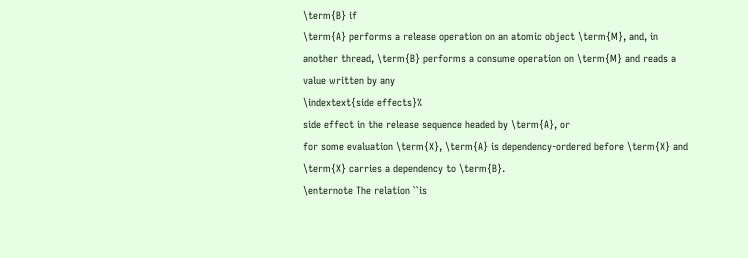\term{B} if
\term{A} performs a release operation on an atomic object \term{M}, and, in
another thread, \term{B} performs a consume operation on \term{M} and reads a
value written by any
\indextext{side effects}%
side effect in the release sequence headed by \term{A}, or
for some evaluation \term{X}, \term{A} is dependency-ordered before \term{X} and
\term{X} carries a dependency to \term{B}.
\enternote The relation ``is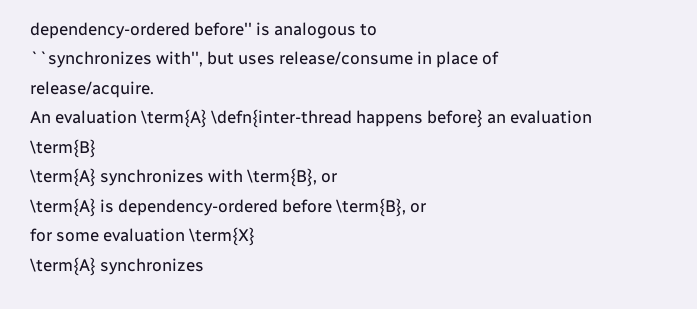dependency-ordered before'' is analogous to
``synchronizes with'', but uses release/consume in place of release/acquire.
An evaluation \term{A} \defn{inter-thread happens before} an evaluation \term{B}
\term{A} synchronizes with \term{B}, or
\term{A} is dependency-ordered before \term{B}, or
for some evaluation \term{X}
\term{A} synchronizes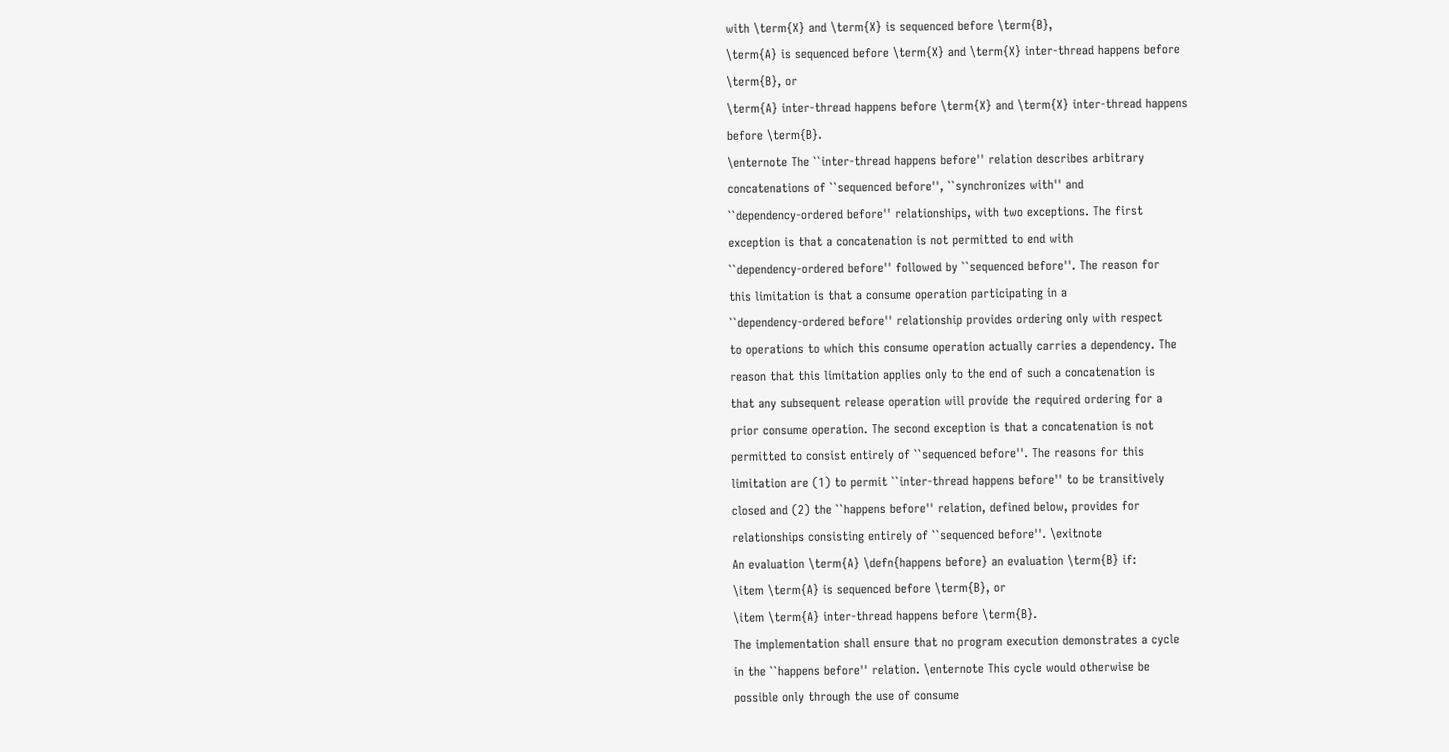with \term{X} and \term{X} is sequenced before \term{B},
\term{A} is sequenced before \term{X} and \term{X} inter-thread happens before
\term{B}, or
\term{A} inter-thread happens before \term{X} and \term{X} inter-thread happens
before \term{B}.
\enternote The ``inter-thread happens before'' relation describes arbitrary
concatenations of ``sequenced before'', ``synchronizes with'' and
``dependency-ordered before'' relationships, with two exceptions. The first
exception is that a concatenation is not permitted to end with
``dependency-ordered before'' followed by ``sequenced before''. The reason for
this limitation is that a consume operation participating in a
``dependency-ordered before'' relationship provides ordering only with respect
to operations to which this consume operation actually carries a dependency. The
reason that this limitation applies only to the end of such a concatenation is
that any subsequent release operation will provide the required ordering for a
prior consume operation. The second exception is that a concatenation is not
permitted to consist entirely of ``sequenced before''. The reasons for this
limitation are (1) to permit ``inter-thread happens before'' to be transitively
closed and (2) the ``happens before'' relation, defined below, provides for
relationships consisting entirely of ``sequenced before''. \exitnote
An evaluation \term{A} \defn{happens before} an evaluation \term{B} if:
\item \term{A} is sequenced before \term{B}, or
\item \term{A} inter-thread happens before \term{B}.
The implementation shall ensure that no program execution demonstrates a cycle
in the ``happens before'' relation. \enternote This cycle would otherwise be
possible only through the use of consume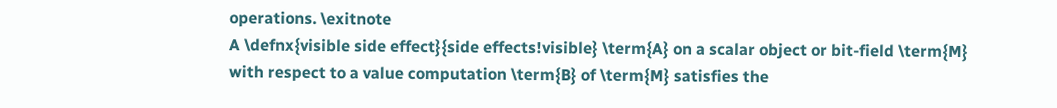operations. \exitnote
A \defnx{visible side effect}{side effects!visible} \term{A} on a scalar object or bit-field \term{M}
with respect to a value computation \term{B} of \term{M} satisfies the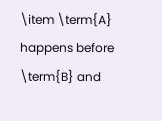\item \term{A} happens before \term{B} and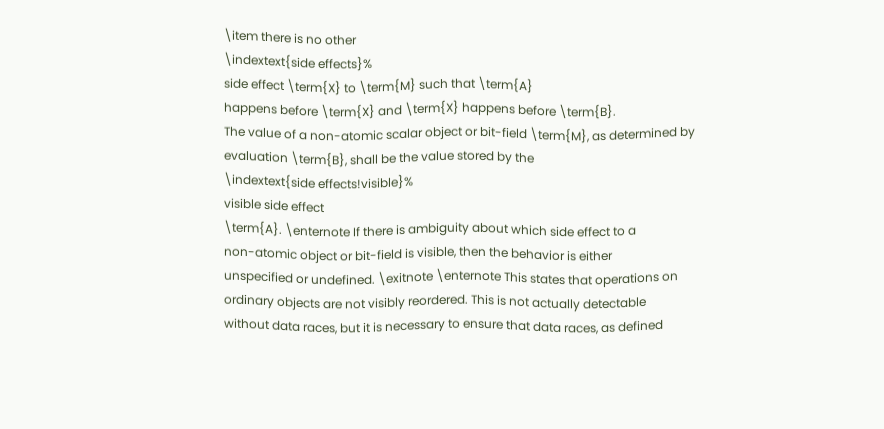\item there is no other
\indextext{side effects}%
side effect \term{X} to \term{M} such that \term{A}
happens before \term{X} and \term{X} happens before \term{B}.
The value of a non-atomic scalar object or bit-field \term{M}, as determined by
evaluation \term{B}, shall be the value stored by the
\indextext{side effects!visible}%
visible side effect
\term{A}. \enternote If there is ambiguity about which side effect to a
non-atomic object or bit-field is visible, then the behavior is either
unspecified or undefined. \exitnote \enternote This states that operations on
ordinary objects are not visibly reordered. This is not actually detectable
without data races, but it is necessary to ensure that data races, as defined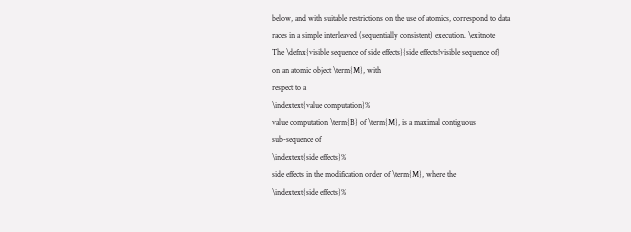below, and with suitable restrictions on the use of atomics, correspond to data
races in a simple interleaved (sequentially consistent) execution. \exitnote
The \defnx{visible sequence of side effects}{side effects!visible sequence of}
on an atomic object \term{M}, with
respect to a
\indextext{value computation}%
value computation \term{B} of \term{M}, is a maximal contiguous
sub-sequence of
\indextext{side effects}%
side effects in the modification order of \term{M}, where the
\indextext{side effects}%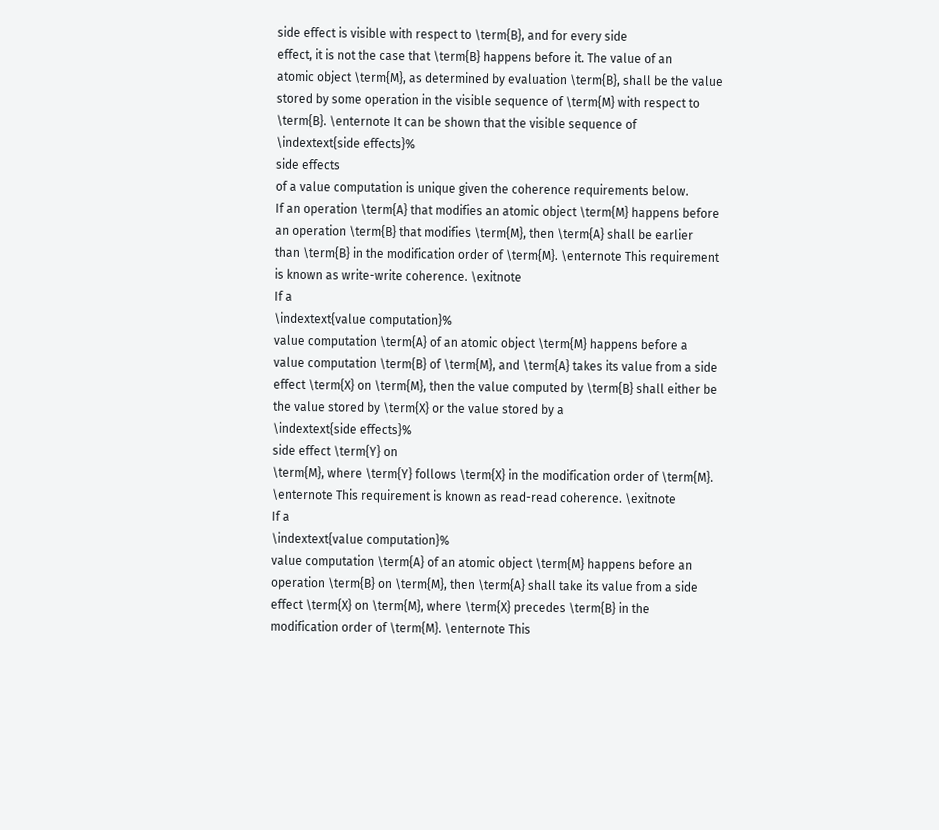side effect is visible with respect to \term{B}, and for every side
effect, it is not the case that \term{B} happens before it. The value of an
atomic object \term{M}, as determined by evaluation \term{B}, shall be the value
stored by some operation in the visible sequence of \term{M} with respect to
\term{B}. \enternote It can be shown that the visible sequence of
\indextext{side effects}%
side effects
of a value computation is unique given the coherence requirements below.
If an operation \term{A} that modifies an atomic object \term{M} happens before
an operation \term{B} that modifies \term{M}, then \term{A} shall be earlier
than \term{B} in the modification order of \term{M}. \enternote This requirement
is known as write-write coherence. \exitnote
If a
\indextext{value computation}%
value computation \term{A} of an atomic object \term{M} happens before a
value computation \term{B} of \term{M}, and \term{A} takes its value from a side
effect \term{X} on \term{M}, then the value computed by \term{B} shall either be
the value stored by \term{X} or the value stored by a
\indextext{side effects}%
side effect \term{Y} on
\term{M}, where \term{Y} follows \term{X} in the modification order of \term{M}.
\enternote This requirement is known as read-read coherence. \exitnote
If a
\indextext{value computation}%
value computation \term{A} of an atomic object \term{M} happens before an
operation \term{B} on \term{M}, then \term{A} shall take its value from a side
effect \term{X} on \term{M}, where \term{X} precedes \term{B} in the
modification order of \term{M}. \enternote This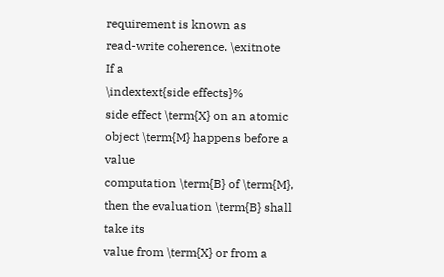requirement is known as
read-write coherence. \exitnote
If a
\indextext{side effects}%
side effect \term{X} on an atomic object \term{M} happens before a value
computation \term{B} of \term{M}, then the evaluation \term{B} shall take its
value from \term{X} or from a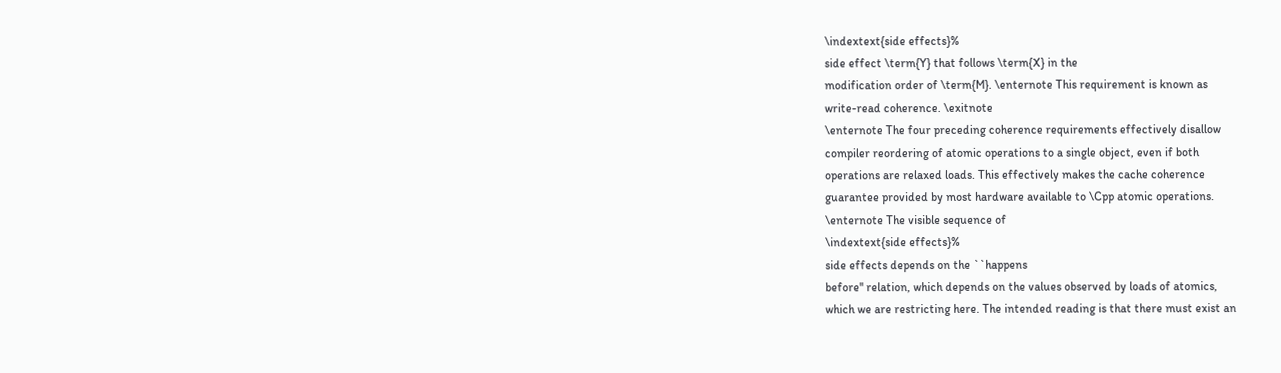\indextext{side effects}%
side effect \term{Y} that follows \term{X} in the
modification order of \term{M}. \enternote This requirement is known as
write-read coherence. \exitnote
\enternote The four preceding coherence requirements effectively disallow
compiler reordering of atomic operations to a single object, even if both
operations are relaxed loads. This effectively makes the cache coherence
guarantee provided by most hardware available to \Cpp atomic operations.
\enternote The visible sequence of
\indextext{side effects}%
side effects depends on the ``happens
before'' relation, which depends on the values observed by loads of atomics,
which we are restricting here. The intended reading is that there must exist an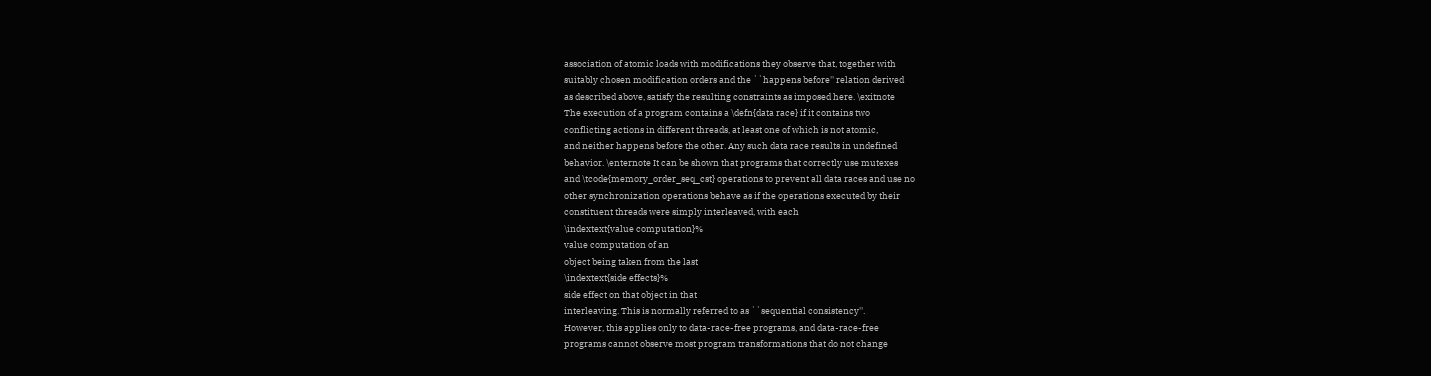association of atomic loads with modifications they observe that, together with
suitably chosen modification orders and the ``happens before'' relation derived
as described above, satisfy the resulting constraints as imposed here. \exitnote
The execution of a program contains a \defn{data race} if it contains two
conflicting actions in different threads, at least one of which is not atomic,
and neither happens before the other. Any such data race results in undefined
behavior. \enternote It can be shown that programs that correctly use mutexes
and \tcode{memory_order_seq_cst} operations to prevent all data races and use no
other synchronization operations behave as if the operations executed by their
constituent threads were simply interleaved, with each
\indextext{value computation}%
value computation of an
object being taken from the last
\indextext{side effects}%
side effect on that object in that
interleaving. This is normally referred to as ``sequential consistency''.
However, this applies only to data-race-free programs, and data-race-free
programs cannot observe most program transformations that do not change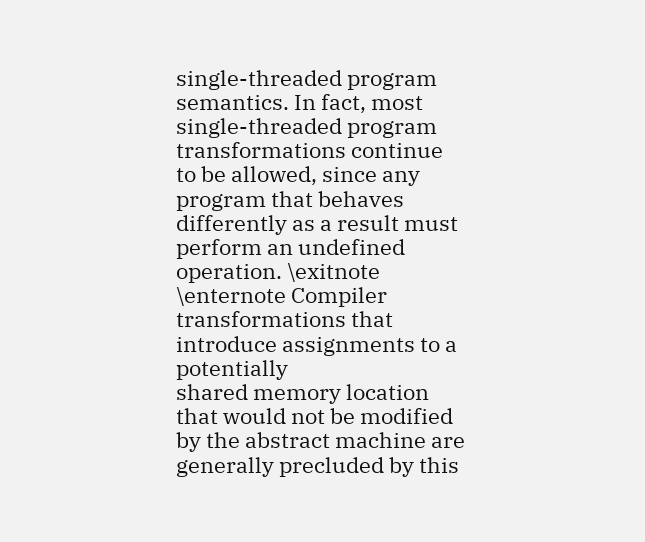single-threaded program semantics. In fact, most single-threaded program
transformations continue to be allowed, since any program that behaves
differently as a result must perform an undefined operation. \exitnote
\enternote Compiler transformations that introduce assignments to a potentially
shared memory location that would not be modified by the abstract machine are
generally precluded by this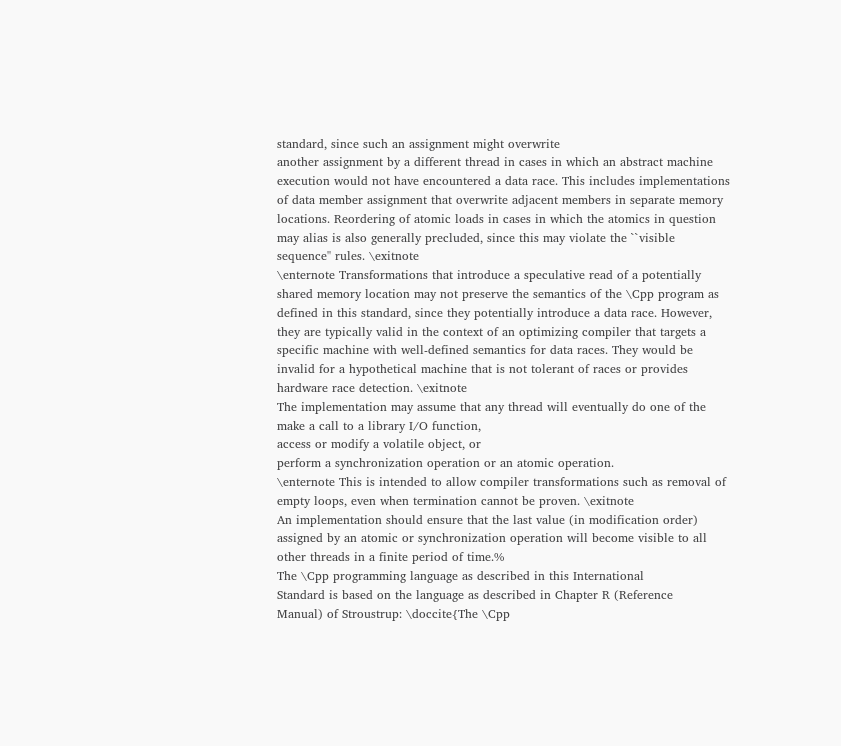standard, since such an assignment might overwrite
another assignment by a different thread in cases in which an abstract machine
execution would not have encountered a data race. This includes implementations
of data member assignment that overwrite adjacent members in separate memory
locations. Reordering of atomic loads in cases in which the atomics in question
may alias is also generally precluded, since this may violate the ``visible
sequence'' rules. \exitnote
\enternote Transformations that introduce a speculative read of a potentially
shared memory location may not preserve the semantics of the \Cpp program as
defined in this standard, since they potentially introduce a data race. However,
they are typically valid in the context of an optimizing compiler that targets a
specific machine with well-defined semantics for data races. They would be
invalid for a hypothetical machine that is not tolerant of races or provides
hardware race detection. \exitnote
The implementation may assume that any thread will eventually do one of the
make a call to a library I/O function,
access or modify a volatile object, or
perform a synchronization operation or an atomic operation.
\enternote This is intended to allow compiler transformations such as removal of
empty loops, even when termination cannot be proven. \exitnote
An implementation should ensure that the last value (in modification order)
assigned by an atomic or synchronization operation will become visible to all
other threads in a finite period of time.%
The \Cpp programming language as described in this International
Standard is based on the language as described in Chapter R (Reference
Manual) of Stroustrup: \doccite{The \Cpp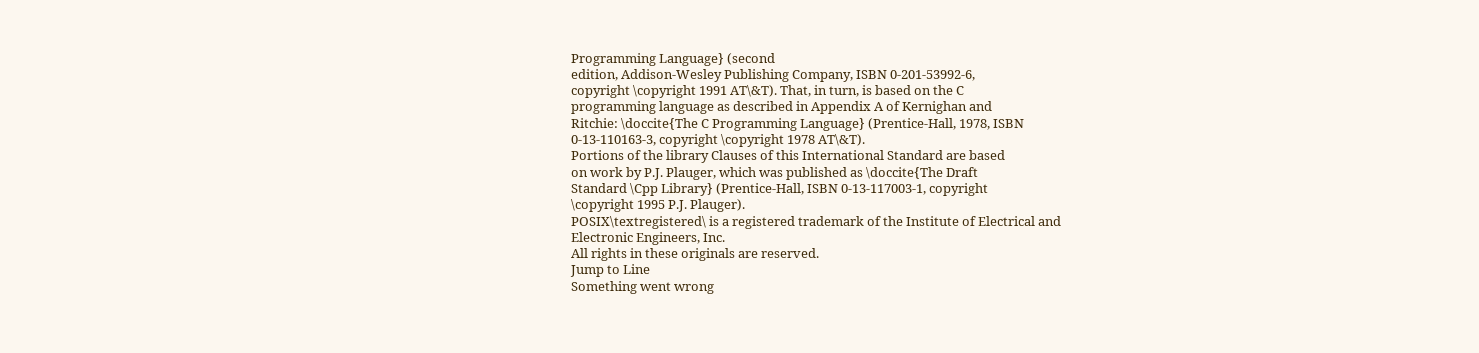Programming Language} (second
edition, Addison-Wesley Publishing Company, ISBN 0-201-53992-6,
copyright \copyright 1991 AT\&T). That, in turn, is based on the C
programming language as described in Appendix A of Kernighan and
Ritchie: \doccite{The C Programming Language} (Prentice-Hall, 1978, ISBN
0-13-110163-3, copyright \copyright 1978 AT\&T).
Portions of the library Clauses of this International Standard are based
on work by P.J. Plauger, which was published as \doccite{The Draft
Standard \Cpp Library} (Prentice-Hall, ISBN 0-13-117003-1, copyright
\copyright 1995 P.J. Plauger).
POSIX\textregistered\ is a registered trademark of the Institute of Electrical and
Electronic Engineers, Inc.
All rights in these originals are reserved.
Jump to Line
Something went wrong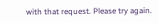with that request. Please try again.